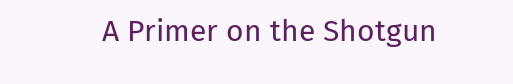A Primer on the Shotgun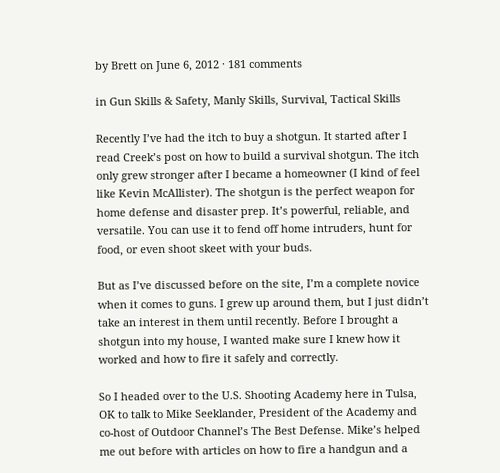by Brett on June 6, 2012 · 181 comments

in Gun Skills & Safety, Manly Skills, Survival, Tactical Skills

Recently I’ve had the itch to buy a shotgun. It started after I read Creek’s post on how to build a survival shotgun. The itch only grew stronger after I became a homeowner (I kind of feel like Kevin McAllister). The shotgun is the perfect weapon for home defense and disaster prep. It’s powerful, reliable, and versatile. You can use it to fend off home intruders, hunt for food, or even shoot skeet with your buds.

But as I’ve discussed before on the site, I’m a complete novice when it comes to guns. I grew up around them, but I just didn’t take an interest in them until recently. Before I brought a shotgun into my house, I wanted make sure I knew how it worked and how to fire it safely and correctly.

So I headed over to the U.S. Shooting Academy here in Tulsa, OK to talk to Mike Seeklander, President of the Academy and co-host of Outdoor Channel’s The Best Defense. Mike’s helped me out before with articles on how to fire a handgun and a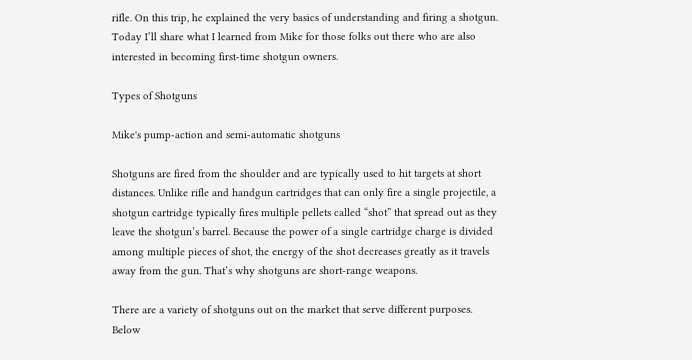rifle. On this trip, he explained the very basics of understanding and firing a shotgun. Today I’ll share what I learned from Mike for those folks out there who are also interested in becoming first-time shotgun owners.

Types of Shotguns

Mike's pump-action and semi-automatic shotguns

Shotguns are fired from the shoulder and are typically used to hit targets at short distances. Unlike rifle and handgun cartridges that can only fire a single projectile, a shotgun cartridge typically fires multiple pellets called “shot” that spread out as they leave the shotgun’s barrel. Because the power of a single cartridge charge is divided among multiple pieces of shot, the energy of the shot decreases greatly as it travels away from the gun. That’s why shotguns are short-range weapons.

There are a variety of shotguns out on the market that serve different purposes. Below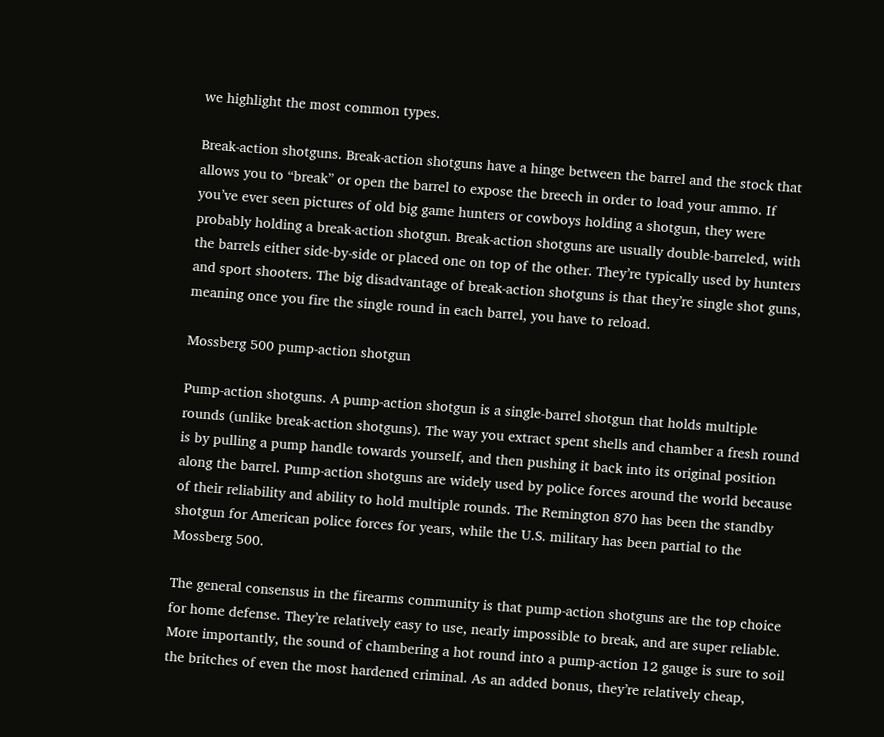we highlight the most common types.

Break-action shotguns. Break-action shotguns have a hinge between the barrel and the stock that allows you to “break” or open the barrel to expose the breech in order to load your ammo. If you’ve ever seen pictures of old big game hunters or cowboys holding a shotgun, they were probably holding a break-action shotgun. Break-action shotguns are usually double-barreled, with the barrels either side-by-side or placed one on top of the other. They’re typically used by hunters and sport shooters. The big disadvantage of break-action shotguns is that they’re single shot guns, meaning once you fire the single round in each barrel, you have to reload.

Mossberg 500 pump-action shotgun

Pump-action shotguns. A pump-action shotgun is a single-barrel shotgun that holds multiple rounds (unlike break-action shotguns). The way you extract spent shells and chamber a fresh round is by pulling a pump handle towards yourself, and then pushing it back into its original position along the barrel. Pump-action shotguns are widely used by police forces around the world because of their reliability and ability to hold multiple rounds. The Remington 870 has been the standby shotgun for American police forces for years, while the U.S. military has been partial to the Mossberg 500.

The general consensus in the firearms community is that pump-action shotguns are the top choice for home defense. They’re relatively easy to use, nearly impossible to break, and are super reliable. More importantly, the sound of chambering a hot round into a pump-action 12 gauge is sure to soil the britches of even the most hardened criminal. As an added bonus, they’re relatively cheap,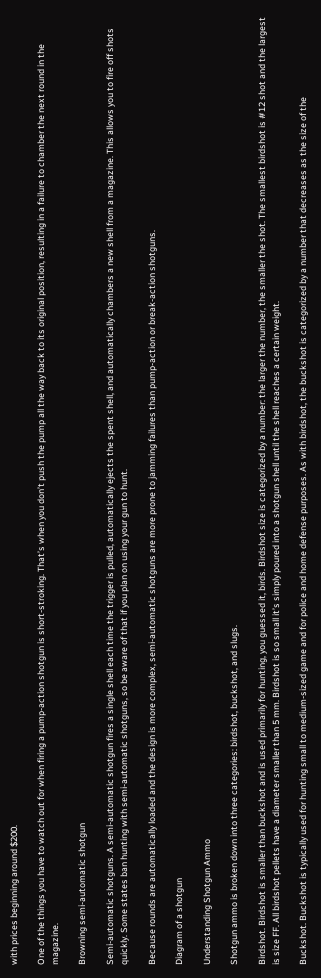with prices beginning around $200.

One of the things you have to watch out for when firing a pump-action shotgun is short-stroking. That’s when you don’t push the pump all the way back to its original position, resulting in a failure to chamber the next round in the magazine.

Browning semi-automatic shotgun

Semi-automatic shotguns. A semi-automatic shotgun fires a single shell each time the trigger is pulled, automatically ejects the spent shell, and automatically chambers a new shell from a magazine. This allows you to fire off shots quickly. Some states ban hunting with semi-automatic shotguns, so be aware of that if you plan on using your gun to hunt.

Because rounds are automatically loaded and the design is more complex, semi-automatic shotguns are more prone to jamming failures than pump-action or break-action shotguns.

Diagram of a shotgun

Understanding Shotgun Ammo

Shotgun ammo is broken down into three categories: birdshot, buckshot, and slugs.

Birdshot. Birdshot is smaller than buckshot and is used primarily for hunting, you guessed it, birds. Birdshot size is categorized by a number: the larger the number, the smaller the shot. The smallest birdshot is #12 shot and the largest is size FF. All birdshot pellets have a diameter smaller than 5 mm. Birdshot is so small it’s simply poured into a shotgun shell until the shell reaches a certain weight.

Buckshot. Buckshot is typically used for hunting small to medium-sized game and for police and home defense purposes. As with birdshot, the buckshot is categorized by a number that decreases as the size of the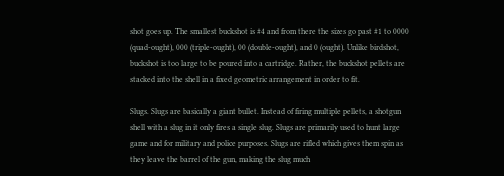shot goes up. The smallest buckshot is #4 and from there the sizes go past #1 to 0000 (quad-ought), 000 (triple-ought), 00 (double-ought), and 0 (ought). Unlike birdshot, buckshot is too large to be poured into a cartridge. Rather, the buckshot pellets are stacked into the shell in a fixed geometric arrangement in order to fit.

Slugs. Slugs are basically a giant bullet. Instead of firing multiple pellets, a shotgun shell with a slug in it only fires a single slug. Slugs are primarily used to hunt large game and for military and police purposes. Slugs are rifled which gives them spin as they leave the barrel of the gun, making the slug much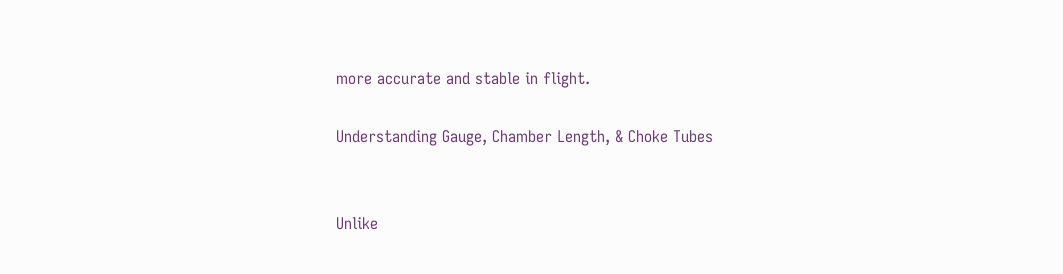more accurate and stable in flight.

Understanding Gauge, Chamber Length, & Choke Tubes


Unlike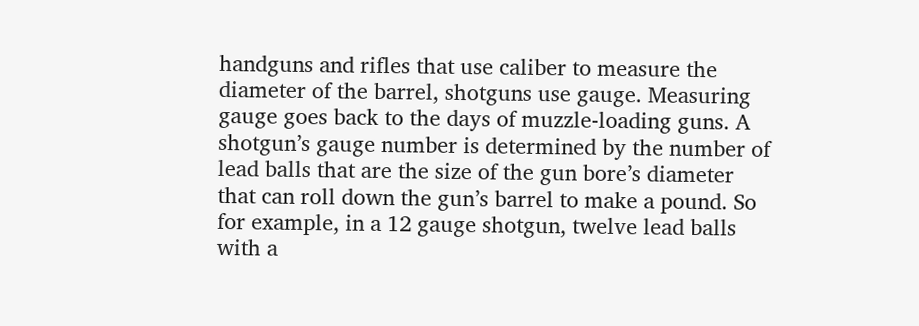handguns and rifles that use caliber to measure the diameter of the barrel, shotguns use gauge. Measuring gauge goes back to the days of muzzle-loading guns. A shotgun’s gauge number is determined by the number of lead balls that are the size of the gun bore’s diameter that can roll down the gun’s barrel to make a pound. So for example, in a 12 gauge shotgun, twelve lead balls with a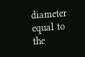diameter equal to the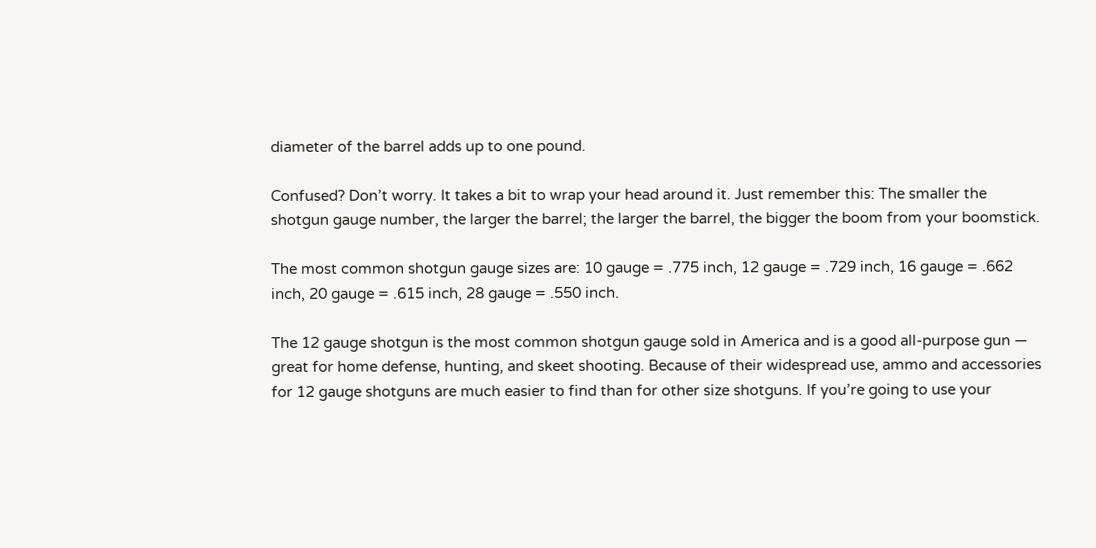diameter of the barrel adds up to one pound.

Confused? Don’t worry. It takes a bit to wrap your head around it. Just remember this: The smaller the shotgun gauge number, the larger the barrel; the larger the barrel, the bigger the boom from your boomstick.

The most common shotgun gauge sizes are: 10 gauge = .775 inch, 12 gauge = .729 inch, 16 gauge = .662 inch, 20 gauge = .615 inch, 28 gauge = .550 inch.

The 12 gauge shotgun is the most common shotgun gauge sold in America and is a good all-purpose gun — great for home defense, hunting, and skeet shooting. Because of their widespread use, ammo and accessories for 12 gauge shotguns are much easier to find than for other size shotguns. If you’re going to use your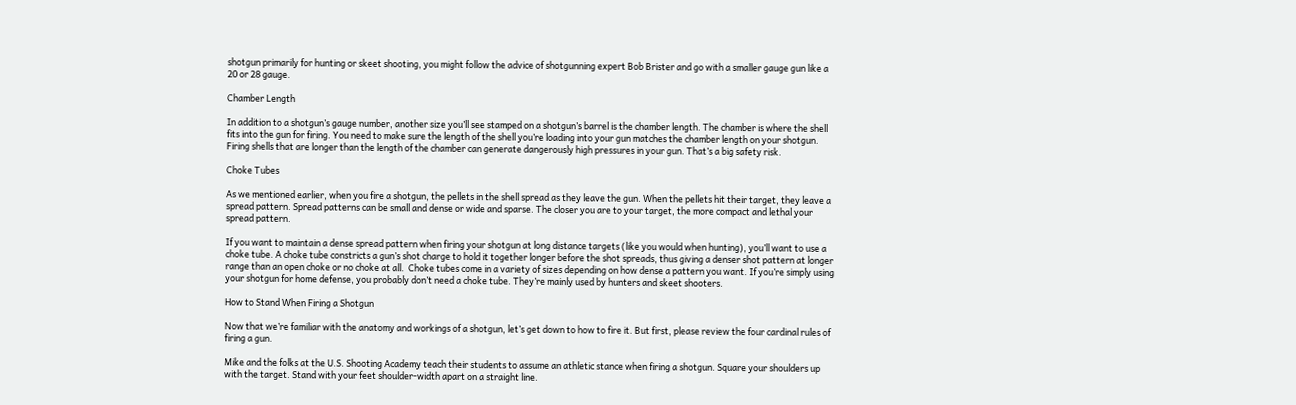shotgun primarily for hunting or skeet shooting, you might follow the advice of shotgunning expert Bob Brister and go with a smaller gauge gun like a 20 or 28 gauge.

Chamber Length

In addition to a shotgun’s gauge number, another size you’ll see stamped on a shotgun’s barrel is the chamber length. The chamber is where the shell fits into the gun for firing. You need to make sure the length of the shell you’re loading into your gun matches the chamber length on your shotgun. Firing shells that are longer than the length of the chamber can generate dangerously high pressures in your gun. That’s a big safety risk.

Choke Tubes

As we mentioned earlier, when you fire a shotgun, the pellets in the shell spread as they leave the gun. When the pellets hit their target, they leave a spread pattern. Spread patterns can be small and dense or wide and sparse. The closer you are to your target, the more compact and lethal your spread pattern.

If you want to maintain a dense spread pattern when firing your shotgun at long distance targets (like you would when hunting), you’ll want to use a choke tube. A choke tube constricts a gun’s shot charge to hold it together longer before the shot spreads, thus giving a denser shot pattern at longer range than an open choke or no choke at all.  Choke tubes come in a variety of sizes depending on how dense a pattern you want. If you’re simply using your shotgun for home defense, you probably don’t need a choke tube. They’re mainly used by hunters and skeet shooters.

How to Stand When Firing a Shotgun

Now that we’re familiar with the anatomy and workings of a shotgun, let’s get down to how to fire it. But first, please review the four cardinal rules of firing a gun.

Mike and the folks at the U.S. Shooting Academy teach their students to assume an athletic stance when firing a shotgun. Square your shoulders up with the target. Stand with your feet shoulder-width apart on a straight line.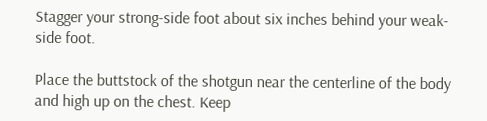Stagger your strong-side foot about six inches behind your weak-side foot.

Place the buttstock of the shotgun near the centerline of the body and high up on the chest. Keep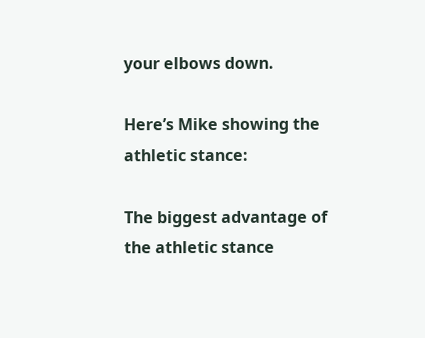your elbows down.

Here’s Mike showing the athletic stance:

The biggest advantage of the athletic stance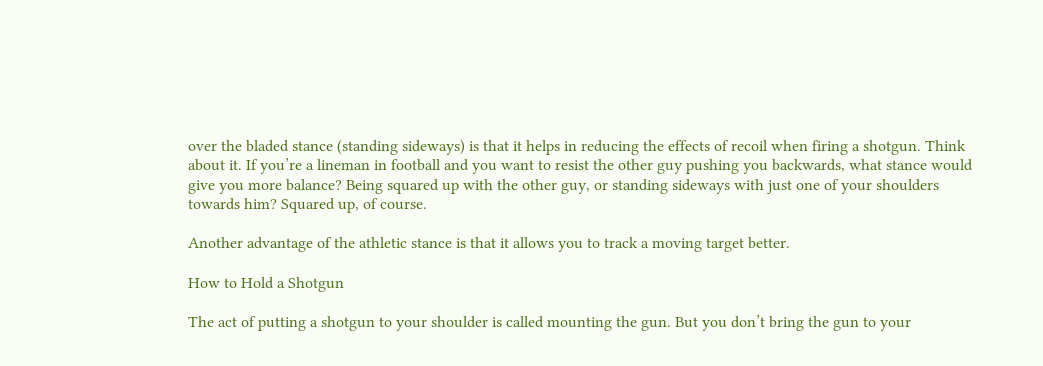over the bladed stance (standing sideways) is that it helps in reducing the effects of recoil when firing a shotgun. Think about it. If you’re a lineman in football and you want to resist the other guy pushing you backwards, what stance would give you more balance? Being squared up with the other guy, or standing sideways with just one of your shoulders towards him? Squared up, of course.

Another advantage of the athletic stance is that it allows you to track a moving target better.

How to Hold a Shotgun

The act of putting a shotgun to your shoulder is called mounting the gun. But you don’t bring the gun to your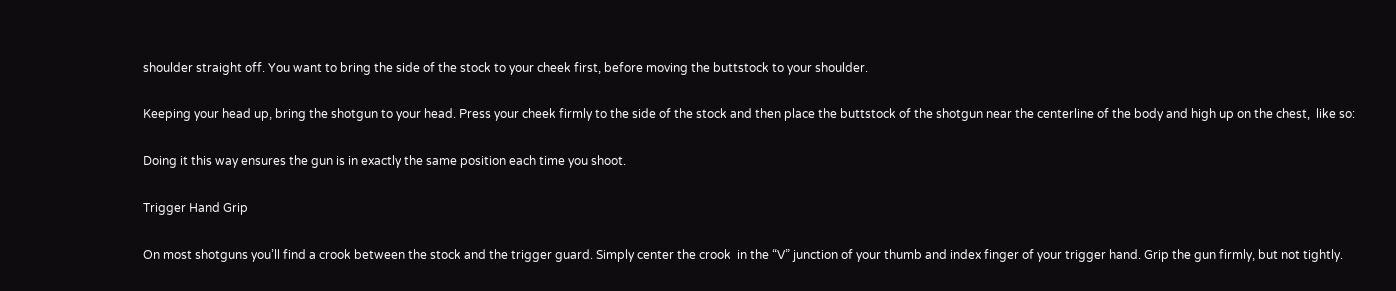shoulder straight off. You want to bring the side of the stock to your cheek first, before moving the buttstock to your shoulder.

Keeping your head up, bring the shotgun to your head. Press your cheek firmly to the side of the stock and then place the buttstock of the shotgun near the centerline of the body and high up on the chest,  like so:

Doing it this way ensures the gun is in exactly the same position each time you shoot.

Trigger Hand Grip

On most shotguns you’ll find a crook between the stock and the trigger guard. Simply center the crook  in the “V” junction of your thumb and index finger of your trigger hand. Grip the gun firmly, but not tightly.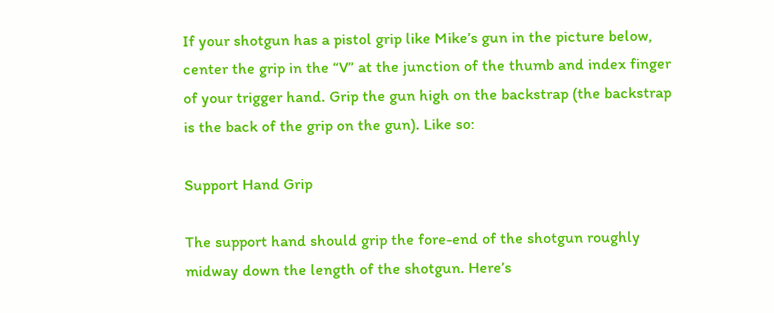If your shotgun has a pistol grip like Mike’s gun in the picture below, center the grip in the “V” at the junction of the thumb and index finger of your trigger hand. Grip the gun high on the backstrap (the backstrap is the back of the grip on the gun). Like so:

Support Hand Grip

The support hand should grip the fore-end of the shotgun roughly midway down the length of the shotgun. Here’s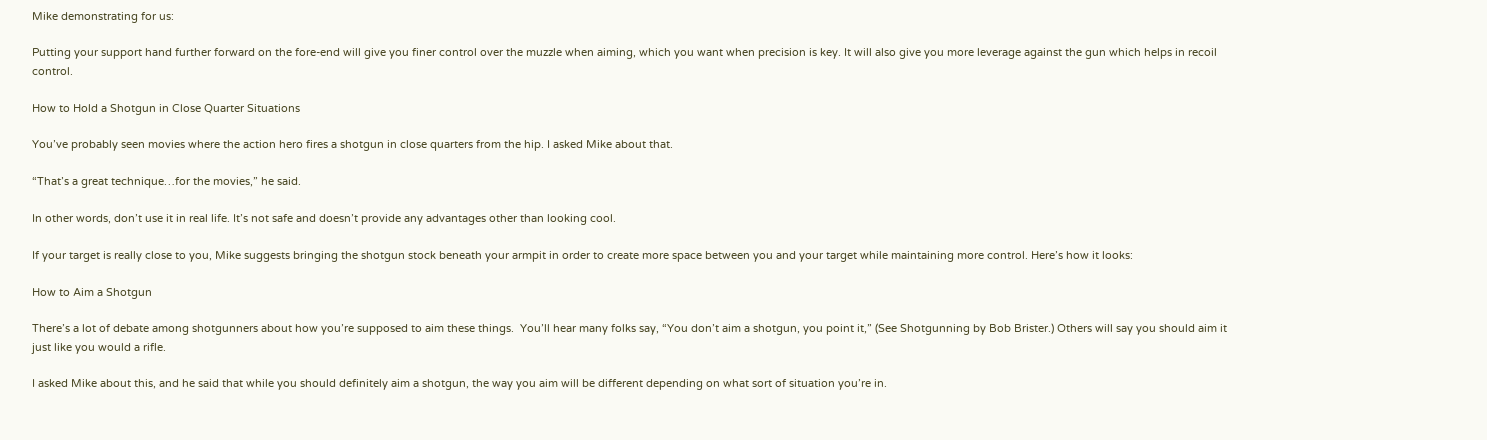Mike demonstrating for us:

Putting your support hand further forward on the fore-end will give you finer control over the muzzle when aiming, which you want when precision is key. It will also give you more leverage against the gun which helps in recoil control.

How to Hold a Shotgun in Close Quarter Situations

You’ve probably seen movies where the action hero fires a shotgun in close quarters from the hip. I asked Mike about that.

“That’s a great technique…for the movies,” he said.

In other words, don’t use it in real life. It’s not safe and doesn’t provide any advantages other than looking cool.

If your target is really close to you, Mike suggests bringing the shotgun stock beneath your armpit in order to create more space between you and your target while maintaining more control. Here’s how it looks:

How to Aim a Shotgun

There’s a lot of debate among shotgunners about how you’re supposed to aim these things.  You’ll hear many folks say, “You don’t aim a shotgun, you point it,” (See Shotgunning by Bob Brister.) Others will say you should aim it just like you would a rifle.

I asked Mike about this, and he said that while you should definitely aim a shotgun, the way you aim will be different depending on what sort of situation you’re in.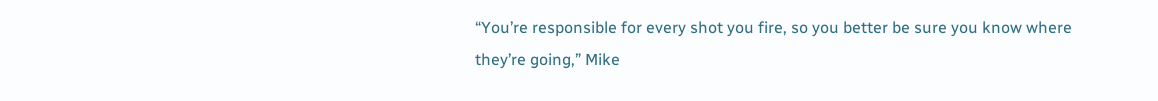“You’re responsible for every shot you fire, so you better be sure you know where they’re going,” Mike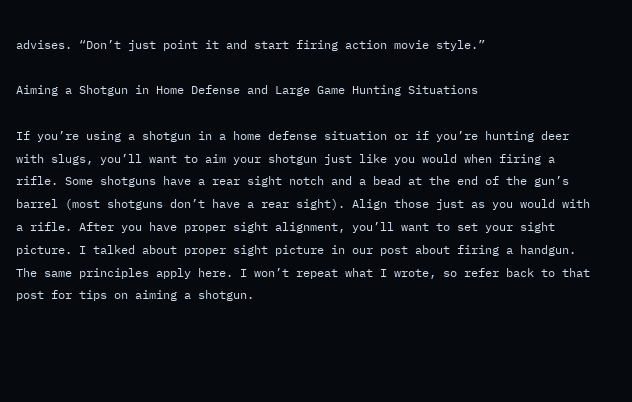advises. “Don’t just point it and start firing action movie style.”

Aiming a Shotgun in Home Defense and Large Game Hunting Situations

If you’re using a shotgun in a home defense situation or if you’re hunting deer with slugs, you’ll want to aim your shotgun just like you would when firing a rifle. Some shotguns have a rear sight notch and a bead at the end of the gun’s barrel (most shotguns don’t have a rear sight). Align those just as you would with a rifle. After you have proper sight alignment, you’ll want to set your sight picture. I talked about proper sight picture in our post about firing a handgun. The same principles apply here. I won’t repeat what I wrote, so refer back to that post for tips on aiming a shotgun.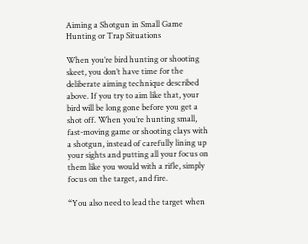Aiming a Shotgun in Small Game Hunting or Trap Situations

When you’re bird hunting or shooting skeet, you don’t have time for the deliberate aiming technique described above. If you try to aim like that, your bird will be long gone before you get a shot off. When you’re hunting small, fast-moving game or shooting clays with a shotgun, instead of carefully lining up your sights and putting all your focus on them like you would with a rifle, simply focus on the target, and fire.

“You also need to lead the target when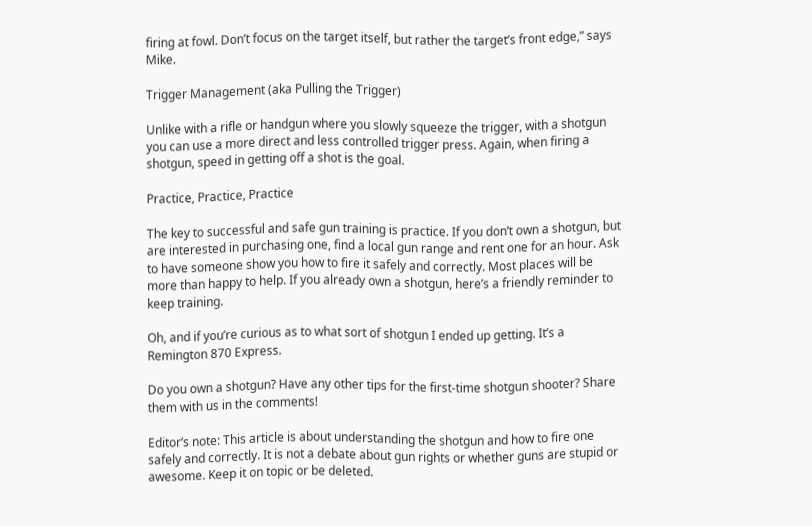firing at fowl. Don’t focus on the target itself, but rather the target’s front edge,” says Mike.

Trigger Management (aka Pulling the Trigger)

Unlike with a rifle or handgun where you slowly squeeze the trigger, with a shotgun you can use a more direct and less controlled trigger press. Again, when firing a shotgun, speed in getting off a shot is the goal.

Practice, Practice, Practice

The key to successful and safe gun training is practice. If you don’t own a shotgun, but are interested in purchasing one, find a local gun range and rent one for an hour. Ask to have someone show you how to fire it safely and correctly. Most places will be more than happy to help. If you already own a shotgun, here’s a friendly reminder to keep training.

Oh, and if you’re curious as to what sort of shotgun I ended up getting. It’s a Remington 870 Express.

Do you own a shotgun? Have any other tips for the first-time shotgun shooter? Share them with us in the comments!

Editor’s note: This article is about understanding the shotgun and how to fire one safely and correctly. It is not a debate about gun rights or whether guns are stupid or awesome. Keep it on topic or be deleted.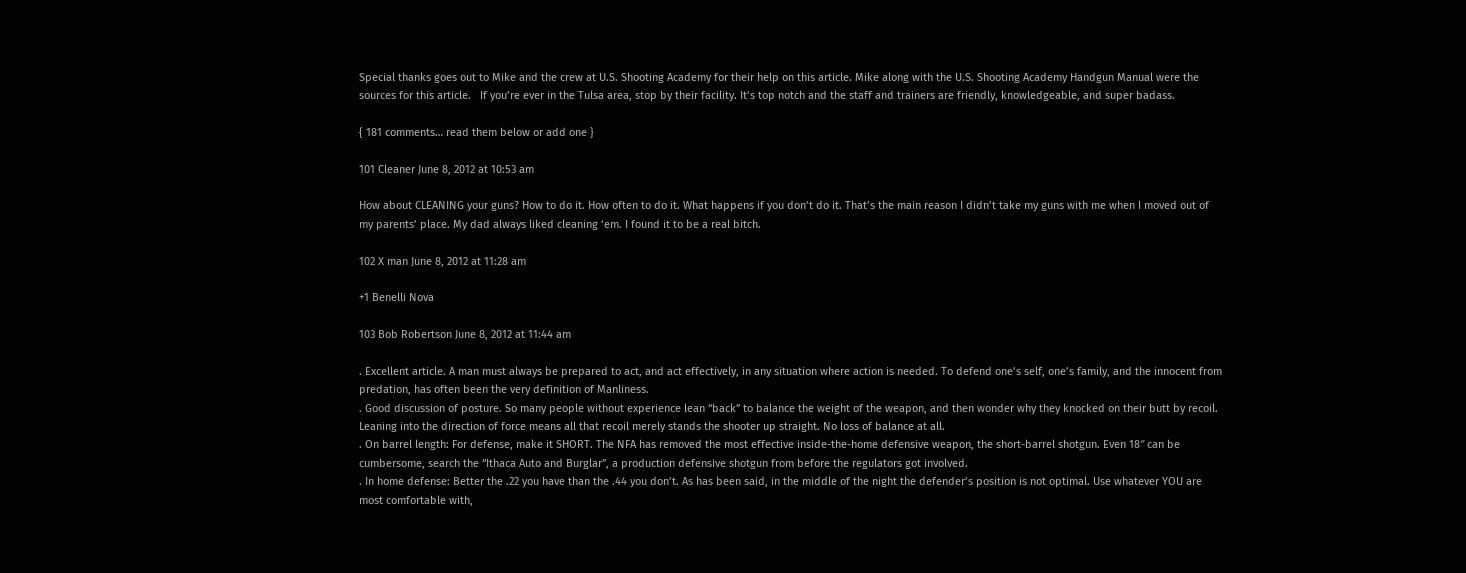Special thanks goes out to Mike and the crew at U.S. Shooting Academy for their help on this article. Mike along with the U.S. Shooting Academy Handgun Manual were the sources for this article.   If you’re ever in the Tulsa area, stop by their facility. It’s top notch and the staff and trainers are friendly, knowledgeable, and super badass.

{ 181 comments… read them below or add one }

101 Cleaner June 8, 2012 at 10:53 am

How about CLEANING your guns? How to do it. How often to do it. What happens if you don’t do it. That’s the main reason I didn’t take my guns with me when I moved out of my parents’ place. My dad always liked cleaning ‘em. I found it to be a real bitch.

102 X man June 8, 2012 at 11:28 am

+1 Benelli Nova

103 Bob Robertson June 8, 2012 at 11:44 am

. Excellent article. A man must always be prepared to act, and act effectively, in any situation where action is needed. To defend one’s self, one’s family, and the innocent from predation, has often been the very definition of Manliness.
. Good discussion of posture. So many people without experience lean “back” to balance the weight of the weapon, and then wonder why they knocked on their butt by recoil. Leaning into the direction of force means all that recoil merely stands the shooter up straight. No loss of balance at all.
. On barrel length: For defense, make it SHORT. The NFA has removed the most effective inside-the-home defensive weapon, the short-barrel shotgun. Even 18″ can be cumbersome, search the “Ithaca Auto and Burglar”, a production defensive shotgun from before the regulators got involved.
. In home defense: Better the .22 you have than the .44 you don’t. As has been said, in the middle of the night the defender’s position is not optimal. Use whatever YOU are most comfortable with,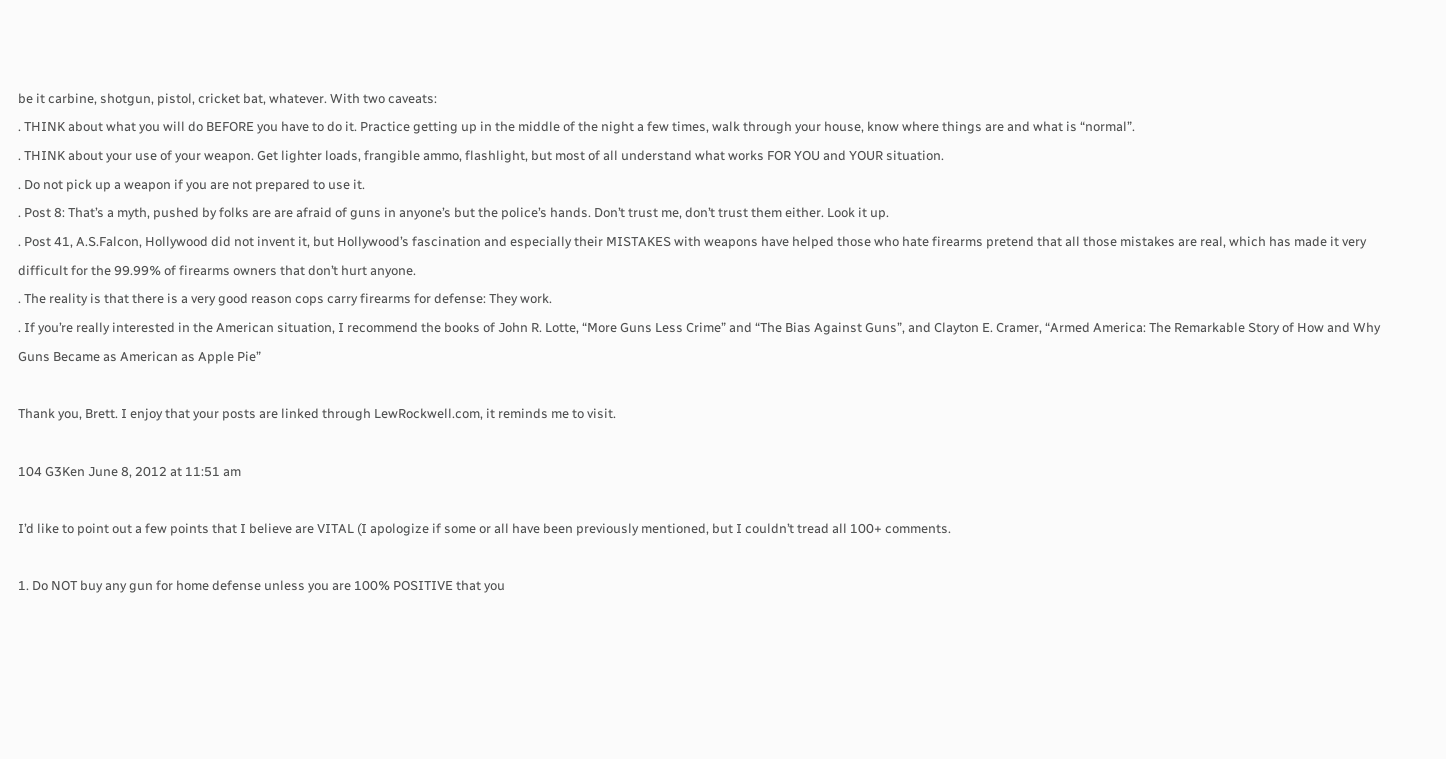be it carbine, shotgun, pistol, cricket bat, whatever. With two caveats:
. THINK about what you will do BEFORE you have to do it. Practice getting up in the middle of the night a few times, walk through your house, know where things are and what is “normal”.
. THINK about your use of your weapon. Get lighter loads, frangible ammo, flashlight, but most of all understand what works FOR YOU and YOUR situation.
. Do not pick up a weapon if you are not prepared to use it.
. Post 8: That’s a myth, pushed by folks are are afraid of guns in anyone’s but the police’s hands. Don’t trust me, don’t trust them either. Look it up.
. Post 41, A.S.Falcon, Hollywood did not invent it, but Hollywood’s fascination and especially their MISTAKES with weapons have helped those who hate firearms pretend that all those mistakes are real, which has made it very difficult for the 99.99% of firearms owners that don’t hurt anyone.
. The reality is that there is a very good reason cops carry firearms for defense: They work.
. If you’re really interested in the American situation, I recommend the books of John R. Lotte, “More Guns Less Crime” and “The Bias Against Guns”, and Clayton E. Cramer, “Armed America: The Remarkable Story of How and Why Guns Became as American as Apple Pie”

Thank you, Brett. I enjoy that your posts are linked through LewRockwell.com, it reminds me to visit.

104 G3Ken June 8, 2012 at 11:51 am

I’d like to point out a few points that I believe are VITAL (I apologize if some or all have been previously mentioned, but I couldn’t tread all 100+ comments.

1. Do NOT buy any gun for home defense unless you are 100% POSITIVE that you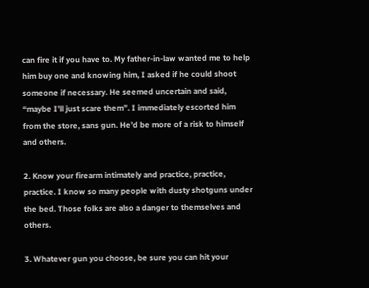can fire it if you have to. My father-in-law wanted me to help him buy one and knowing him, I asked if he could shoot someone if necessary. He seemed uncertain and said, “maybe I’ll just scare them”. I immediately escorted him from the store, sans gun. He’d be more of a risk to himself and others.

2. Know your firearm intimately and practice, practice, practice. I know so many people with dusty shotguns under the bed. Those folks are also a danger to themselves and others.

3. Whatever gun you choose, be sure you can hit your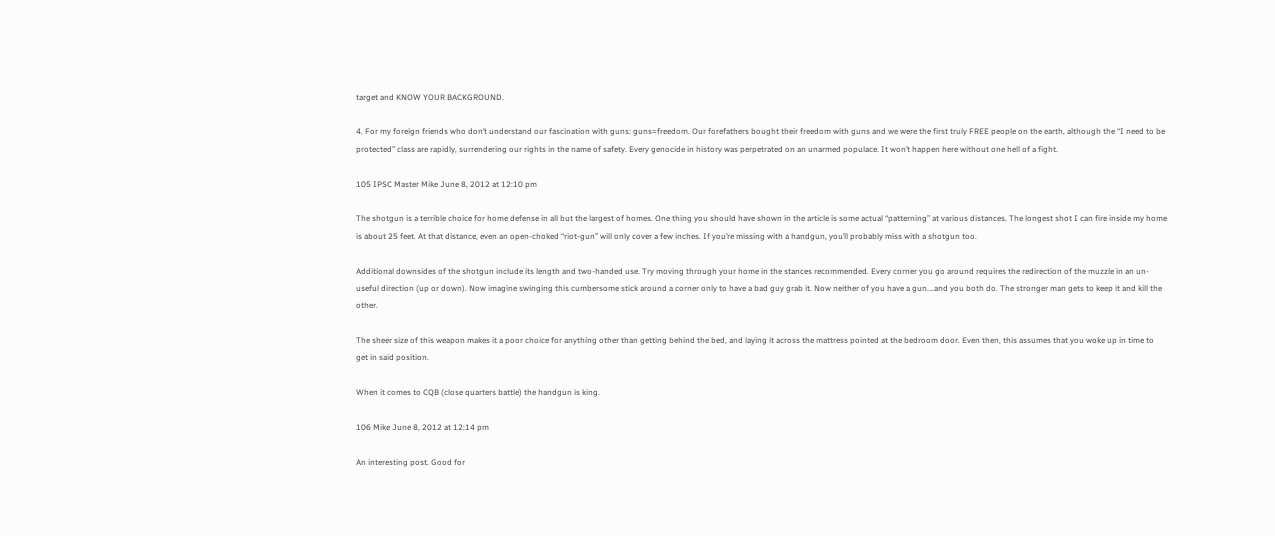target and KNOW YOUR BACKGROUND.

4. For my foreign friends who don’t understand our fascination with guns: guns=freedom. Our forefathers bought their freedom with guns and we were the first truly FREE people on the earth, although the “I need to be protected” class are rapidly, surrendering our rights in the name of safety. Every genocide in history was perpetrated on an unarmed populace. It won’t happen here without one hell of a fight.

105 IPSC Master Mike June 8, 2012 at 12:10 pm

The shotgun is a terrible choice for home defense in all but the largest of homes. One thing you should have shown in the article is some actual “patterning” at various distances. The longest shot I can fire inside my home is about 25 feet. At that distance, even an open-choked “riot-gun” will only cover a few inches. If you’re missing with a handgun, you’ll probably miss with a shotgun too.

Additional downsides of the shotgun include its length and two-handed use. Try moving through your home in the stances recommended. Every corner you go around requires the redirection of the muzzle in an un-useful direction (up or down). Now imagine swinging this cumbersome stick around a corner only to have a bad guy grab it. Now neither of you have a gun….and you both do. The stronger man gets to keep it and kill the other.

The sheer size of this weapon makes it a poor choice for anything other than getting behind the bed, and laying it across the mattress pointed at the bedroom door. Even then, this assumes that you woke up in time to get in said position.

When it comes to CQB (close quarters battle) the handgun is king.

106 Mike June 8, 2012 at 12:14 pm

An interesting post. Good for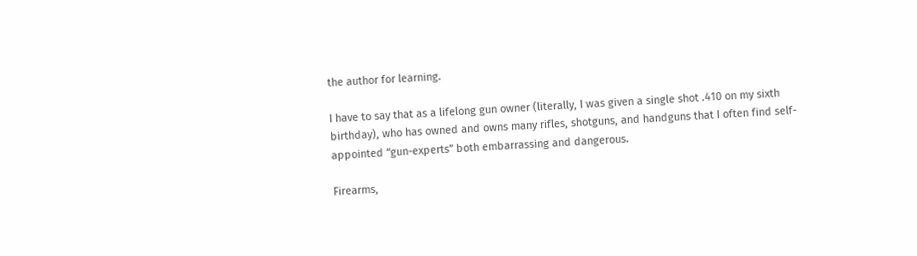the author for learning.

I have to say that as a lifelong gun owner (literally, I was given a single shot .410 on my sixth birthday), who has owned and owns many rifles, shotguns, and handguns that I often find self-appointed “gun-experts” both embarrassing and dangerous.

Firearms,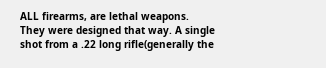ALL firearms, are lethal weapons. They were designed that way. A single shot from a .22 long rifle(generally the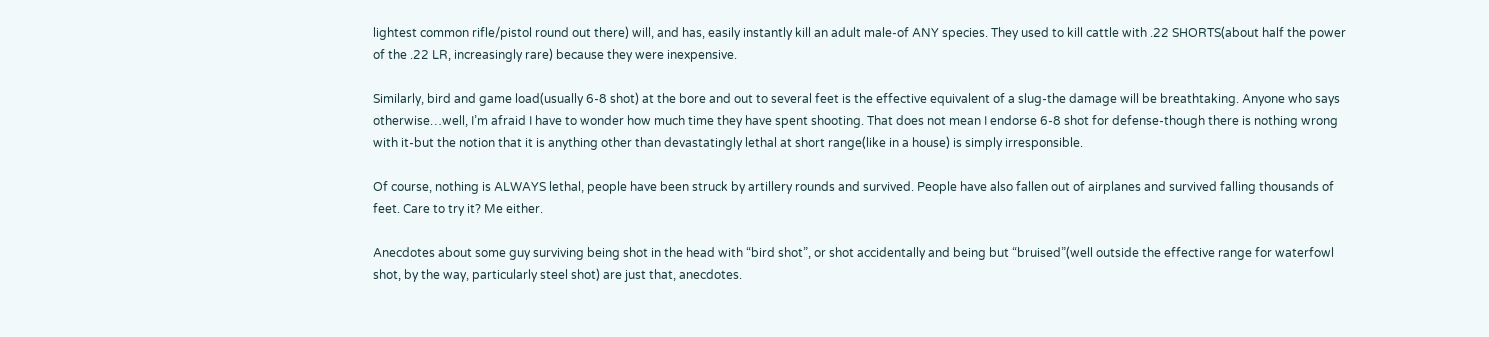lightest common rifle/pistol round out there) will, and has, easily instantly kill an adult male-of ANY species. They used to kill cattle with .22 SHORTS(about half the power of the .22 LR, increasingly rare) because they were inexpensive.

Similarly, bird and game load(usually 6-8 shot) at the bore and out to several feet is the effective equivalent of a slug-the damage will be breathtaking. Anyone who says otherwise…well, I’m afraid I have to wonder how much time they have spent shooting. That does not mean I endorse 6-8 shot for defense-though there is nothing wrong with it-but the notion that it is anything other than devastatingly lethal at short range(like in a house) is simply irresponsible.

Of course, nothing is ALWAYS lethal, people have been struck by artillery rounds and survived. People have also fallen out of airplanes and survived falling thousands of feet. Care to try it? Me either.

Anecdotes about some guy surviving being shot in the head with “bird shot”, or shot accidentally and being but “bruised”(well outside the effective range for waterfowl shot, by the way, particularly steel shot) are just that, anecdotes.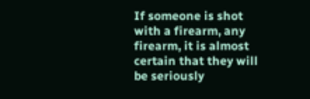If someone is shot with a firearm, any firearm, it is almost certain that they will be seriously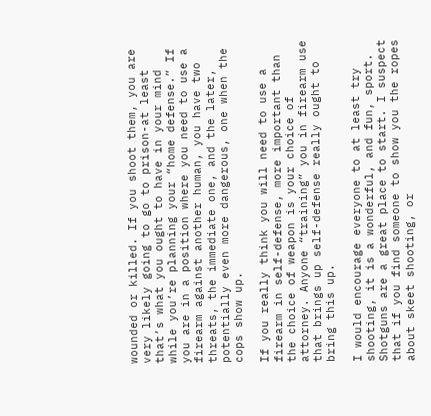wounded or killed. If you shoot them, you are very likely going to go to prison-at least that’s what you ought to have in your mind while you’re planning your “home defense.” If you are in a position where you need to use a firearm against another human, you have two threats, the immediate one, and the later, potentially even more dangerous, one when the cops show up.

If you really think you will need to use a firearm in self-defense, more important than the choice of weapon is your choice of attorney. Anyone “training” you in firearm use that brings up self-defense really ought to bring this up.

I would encourage everyone to at least try shooting, it is a wonderful, and fun, sport. Shotguns are a great place to start. I suspect that if you find someone to show you the ropes about skeet shooting, or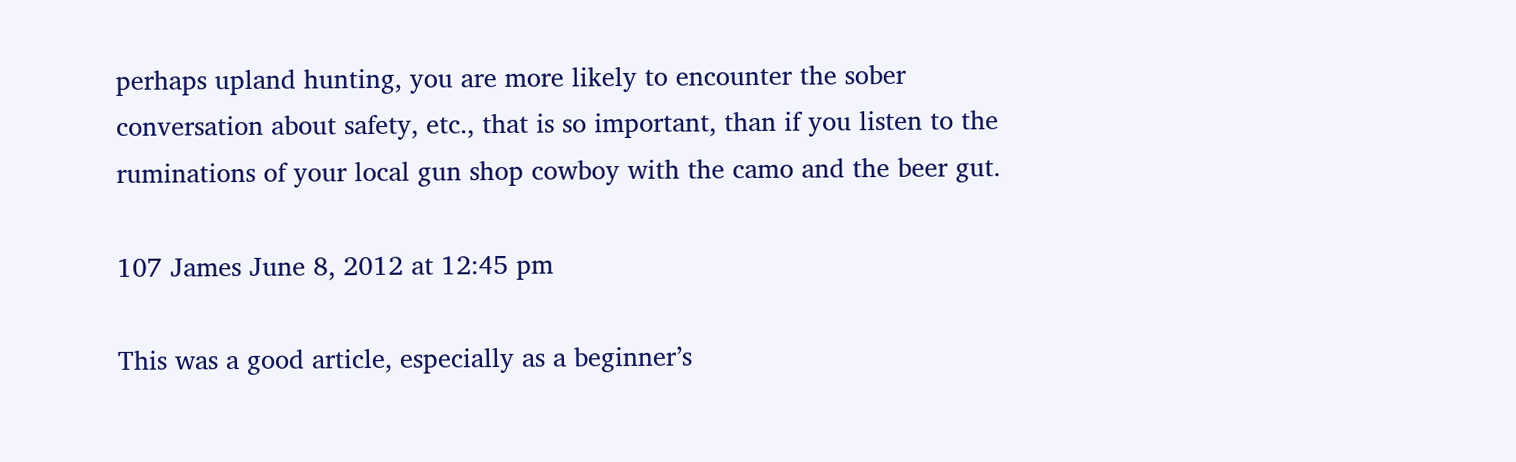perhaps upland hunting, you are more likely to encounter the sober conversation about safety, etc., that is so important, than if you listen to the ruminations of your local gun shop cowboy with the camo and the beer gut.

107 James June 8, 2012 at 12:45 pm

This was a good article, especially as a beginner’s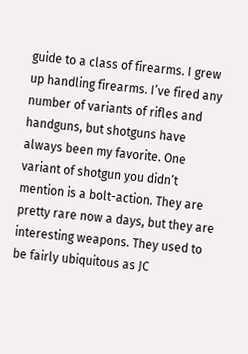guide to a class of firearms. I grew up handling firearms. I’ve fired any number of variants of rifles and handguns, but shotguns have always been my favorite. One variant of shotgun you didn’t mention is a bolt-action. They are pretty rare now a days, but they are interesting weapons. They used to be fairly ubiquitous as JC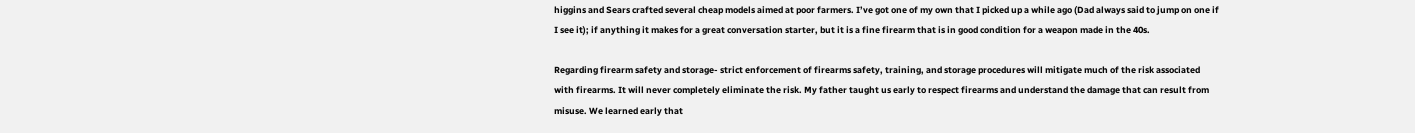higgins and Sears crafted several cheap models aimed at poor farmers. I’ve got one of my own that I picked up a while ago (Dad always said to jump on one if I see it); if anything it makes for a great conversation starter, but it is a fine firearm that is in good condition for a weapon made in the 40s.

Regarding firearm safety and storage- strict enforcement of firearms safety, training, and storage procedures will mitigate much of the risk associated with firearms. It will never completely eliminate the risk. My father taught us early to respect firearms and understand the damage that can result from misuse. We learned early that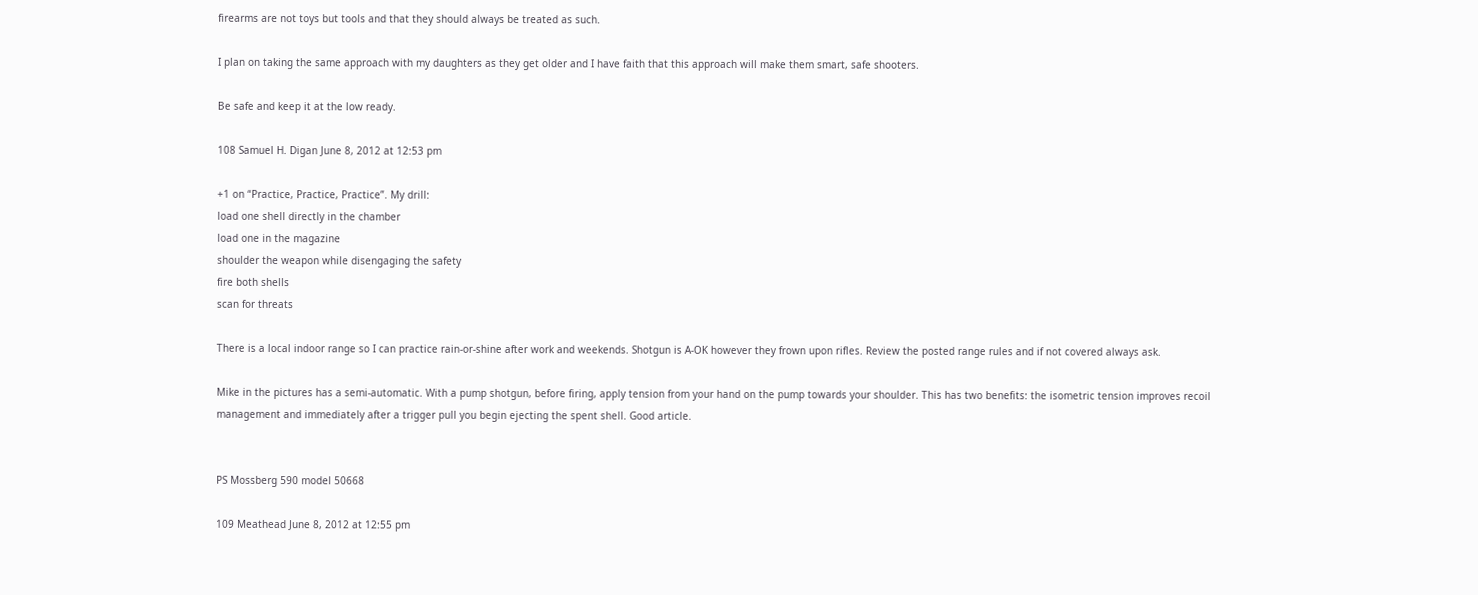firearms are not toys but tools and that they should always be treated as such.

I plan on taking the same approach with my daughters as they get older and I have faith that this approach will make them smart, safe shooters.

Be safe and keep it at the low ready.

108 Samuel H. Digan June 8, 2012 at 12:53 pm

+1 on “Practice, Practice, Practice”. My drill:
load one shell directly in the chamber
load one in the magazine
shoulder the weapon while disengaging the safety
fire both shells
scan for threats

There is a local indoor range so I can practice rain-or-shine after work and weekends. Shotgun is A-OK however they frown upon rifles. Review the posted range rules and if not covered always ask.

Mike in the pictures has a semi-automatic. With a pump shotgun, before firing, apply tension from your hand on the pump towards your shoulder. This has two benefits: the isometric tension improves recoil management and immediately after a trigger pull you begin ejecting the spent shell. Good article.


PS Mossberg 590 model 50668

109 Meathead June 8, 2012 at 12:55 pm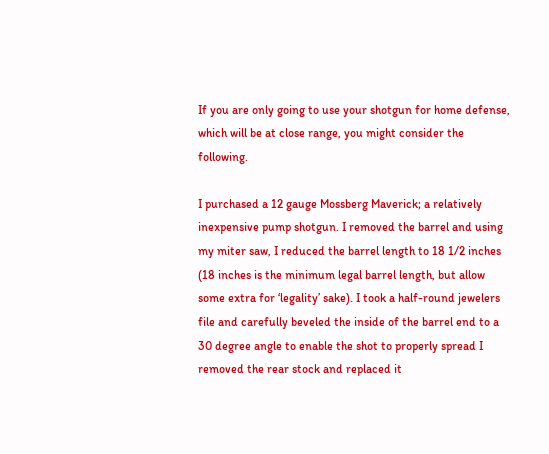If you are only going to use your shotgun for home defense, which will be at close range, you might consider the following.

I purchased a 12 gauge Mossberg Maverick; a relatively inexpensive pump shotgun. I removed the barrel and using my miter saw, I reduced the barrel length to 18 1/2 inches (18 inches is the minimum legal barrel length, but allow some extra for ‘legality’ sake). I took a half-round jewelers file and carefully beveled the inside of the barrel end to a 30 degree angle to enable the shot to properly spread I removed the rear stock and replaced it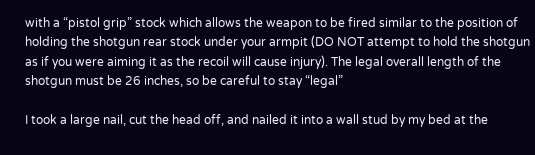with a “pistol grip” stock which allows the weapon to be fired similar to the position of holding the shotgun rear stock under your armpit (DO NOT attempt to hold the shotgun as if you were aiming it as the recoil will cause injury). The legal overall length of the shotgun must be 26 inches, so be careful to stay “legal”

I took a large nail, cut the head off, and nailed it into a wall stud by my bed at the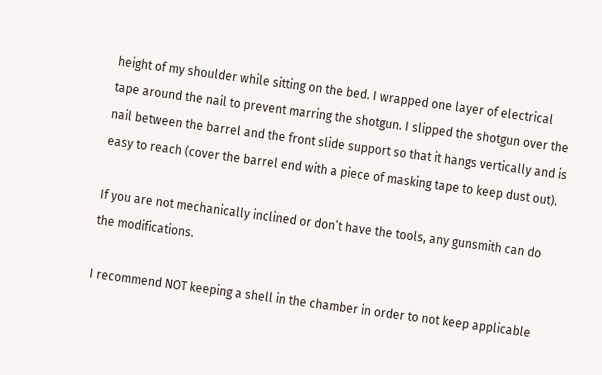height of my shoulder while sitting on the bed. I wrapped one layer of electrical tape around the nail to prevent marring the shotgun. I slipped the shotgun over the nail between the barrel and the front slide support so that it hangs vertically and is easy to reach (cover the barrel end with a piece of masking tape to keep dust out).

If you are not mechanically inclined or don’t have the tools, any gunsmith can do the modifications.

I recommend NOT keeping a shell in the chamber in order to not keep applicable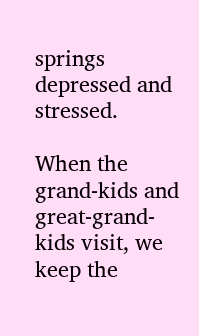springs depressed and stressed.

When the grand-kids and great-grand-kids visit, we keep the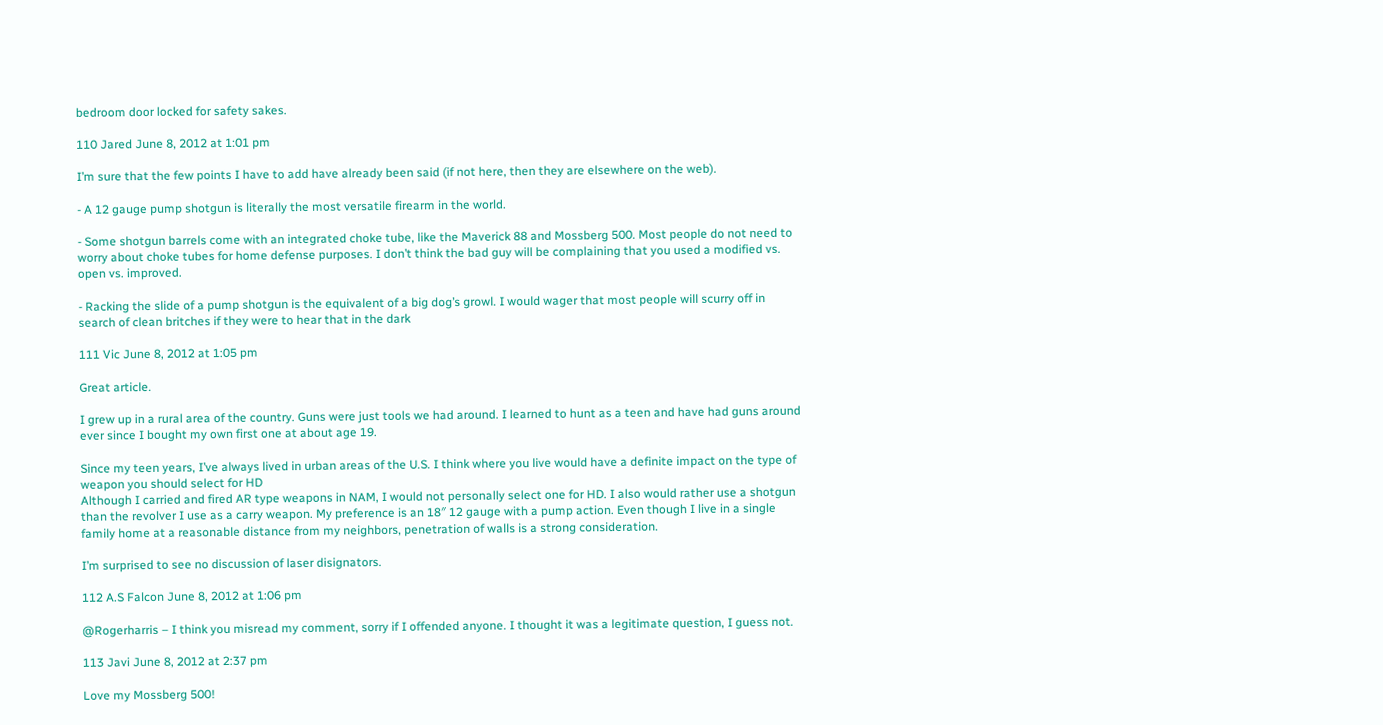bedroom door locked for safety sakes.

110 Jared June 8, 2012 at 1:01 pm

I’m sure that the few points I have to add have already been said (if not here, then they are elsewhere on the web).

- A 12 gauge pump shotgun is literally the most versatile firearm in the world.

- Some shotgun barrels come with an integrated choke tube, like the Maverick 88 and Mossberg 500. Most people do not need to worry about choke tubes for home defense purposes. I don’t think the bad guy will be complaining that you used a modified vs. open vs. improved.

- Racking the slide of a pump shotgun is the equivalent of a big dog’s growl. I would wager that most people will scurry off in search of clean britches if they were to hear that in the dark

111 Vic June 8, 2012 at 1:05 pm

Great article.

I grew up in a rural area of the country. Guns were just tools we had around. I learned to hunt as a teen and have had guns around ever since I bought my own first one at about age 19.

Since my teen years, I’ve always lived in urban areas of the U.S. I think where you live would have a definite impact on the type of weapon you should select for HD
Although I carried and fired AR type weapons in NAM, I would not personally select one for HD. I also would rather use a shotgun than the revolver I use as a carry weapon. My preference is an 18″ 12 gauge with a pump action. Even though I live in a single family home at a reasonable distance from my neighbors, penetration of walls is a strong consideration.

I’m surprised to see no discussion of laser disignators.

112 A.S Falcon June 8, 2012 at 1:06 pm

@Rogerharris – I think you misread my comment, sorry if I offended anyone. I thought it was a legitimate question, I guess not.

113 Javi June 8, 2012 at 2:37 pm

Love my Mossberg 500!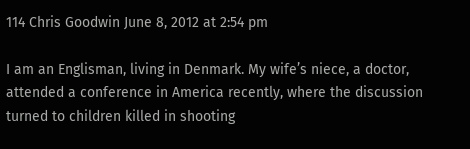114 Chris Goodwin June 8, 2012 at 2:54 pm

I am an Englisman, living in Denmark. My wife’s niece, a doctor, attended a conference in America recently, where the discussion turned to children killed in shooting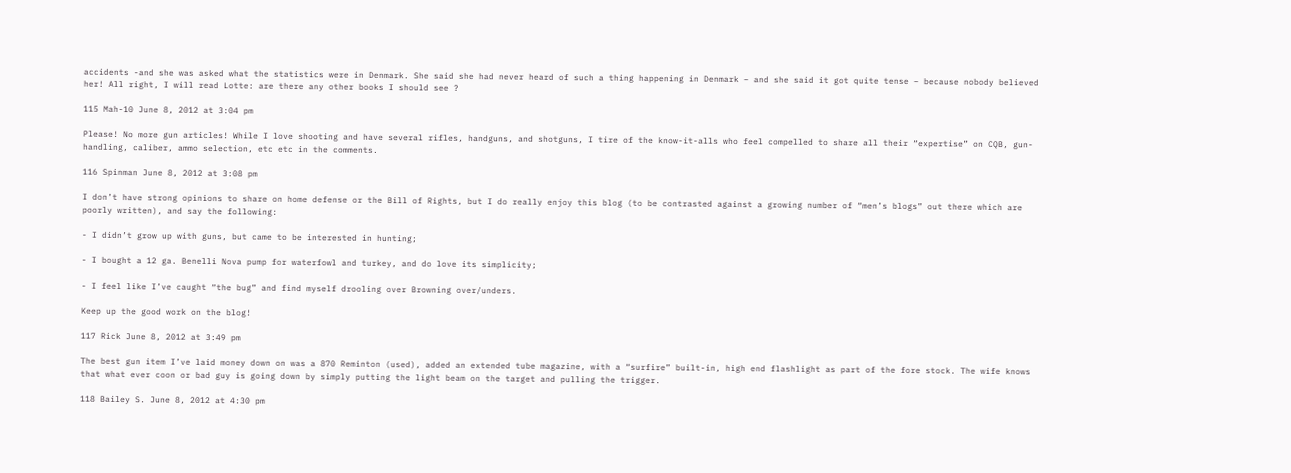accidents -and she was asked what the statistics were in Denmark. She said she had never heard of such a thing happening in Denmark – and she said it got quite tense – because nobody believed her! All right, I will read Lotte: are there any other books I should see ?

115 Mah-10 June 8, 2012 at 3:04 pm

Please! No more gun articles! While I love shooting and have several rifles, handguns, and shotguns, I tire of the know-it-alls who feel compelled to share all their “expertise” on CQB, gun-handling, caliber, ammo selection, etc etc in the comments.

116 Spinman June 8, 2012 at 3:08 pm

I don’t have strong opinions to share on home defense or the Bill of Rights, but I do really enjoy this blog (to be contrasted against a growing number of “men’s blogs” out there which are poorly written), and say the following:

- I didn’t grow up with guns, but came to be interested in hunting;

- I bought a 12 ga. Benelli Nova pump for waterfowl and turkey, and do love its simplicity;

- I feel like I’ve caught “the bug” and find myself drooling over Browning over/unders.

Keep up the good work on the blog!

117 Rick June 8, 2012 at 3:49 pm

The best gun item I’ve laid money down on was a 870 Reminton (used), added an extended tube magazine, with a “surfire” built-in, high end flashlight as part of the fore stock. The wife knows that what ever coon or bad guy is going down by simply putting the light beam on the target and pulling the trigger.

118 Bailey S. June 8, 2012 at 4:30 pm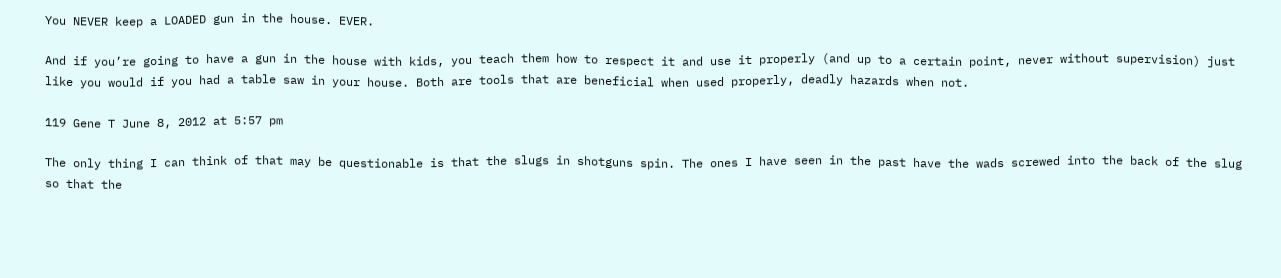You NEVER keep a LOADED gun in the house. EVER.

And if you’re going to have a gun in the house with kids, you teach them how to respect it and use it properly (and up to a certain point, never without supervision) just like you would if you had a table saw in your house. Both are tools that are beneficial when used properly, deadly hazards when not.

119 Gene T June 8, 2012 at 5:57 pm

The only thing I can think of that may be questionable is that the slugs in shotguns spin. The ones I have seen in the past have the wads screwed into the back of the slug so that the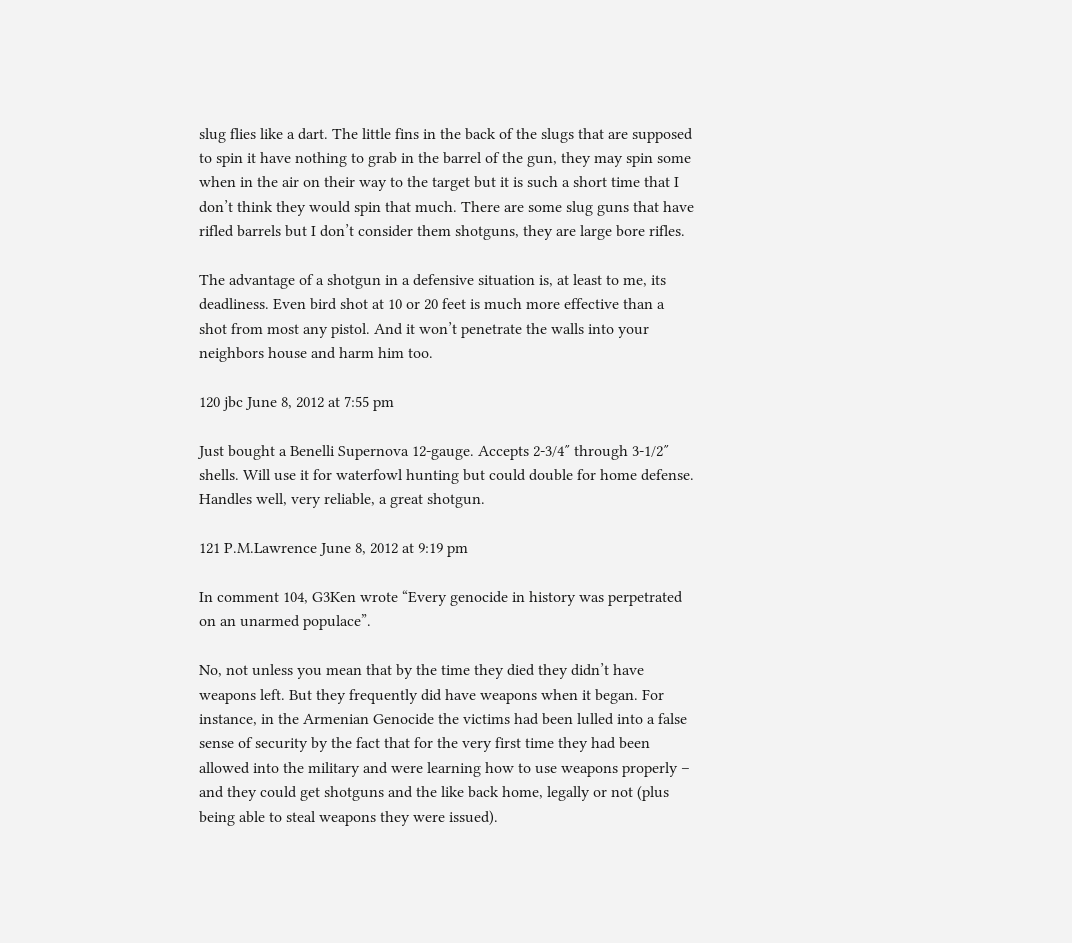slug flies like a dart. The little fins in the back of the slugs that are supposed to spin it have nothing to grab in the barrel of the gun, they may spin some when in the air on their way to the target but it is such a short time that I don’t think they would spin that much. There are some slug guns that have rifled barrels but I don’t consider them shotguns, they are large bore rifles.

The advantage of a shotgun in a defensive situation is, at least to me, its deadliness. Even bird shot at 10 or 20 feet is much more effective than a shot from most any pistol. And it won’t penetrate the walls into your neighbors house and harm him too.

120 jbc June 8, 2012 at 7:55 pm

Just bought a Benelli Supernova 12-gauge. Accepts 2-3/4″ through 3-1/2″ shells. Will use it for waterfowl hunting but could double for home defense. Handles well, very reliable, a great shotgun.

121 P.M.Lawrence June 8, 2012 at 9:19 pm

In comment 104, G3Ken wrote “Every genocide in history was perpetrated on an unarmed populace”.

No, not unless you mean that by the time they died they didn’t have weapons left. But they frequently did have weapons when it began. For instance, in the Armenian Genocide the victims had been lulled into a false sense of security by the fact that for the very first time they had been allowed into the military and were learning how to use weapons properly – and they could get shotguns and the like back home, legally or not (plus being able to steal weapons they were issued).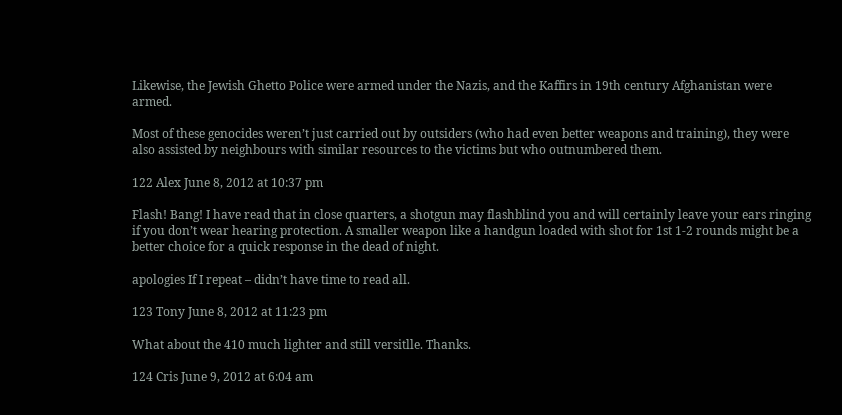Likewise, the Jewish Ghetto Police were armed under the Nazis, and the Kaffirs in 19th century Afghanistan were armed.

Most of these genocides weren’t just carried out by outsiders (who had even better weapons and training), they were also assisted by neighbours with similar resources to the victims but who outnumbered them.

122 Alex June 8, 2012 at 10:37 pm

Flash! Bang! I have read that in close quarters, a shotgun may flashblind you and will certainly leave your ears ringing if you don’t wear hearing protection. A smaller weapon like a handgun loaded with shot for 1st 1-2 rounds might be a better choice for a quick response in the dead of night.

apologies If I repeat – didn’t have time to read all.

123 Tony June 8, 2012 at 11:23 pm

What about the 410 much lighter and still versitlle. Thanks.

124 Cris June 9, 2012 at 6:04 am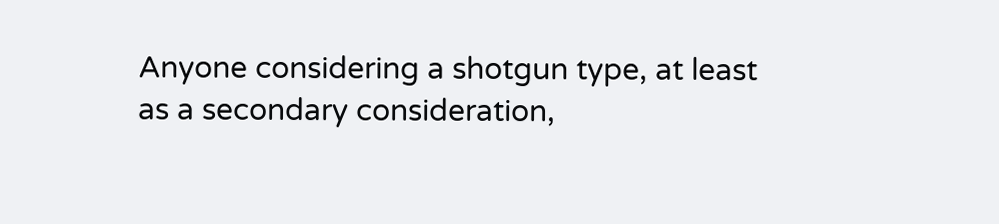Anyone considering a shotgun type, at least as a secondary consideration,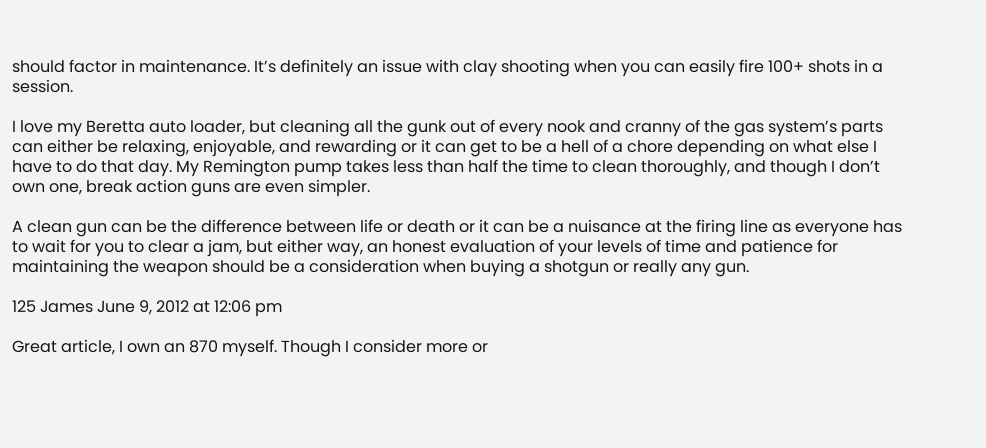should factor in maintenance. It’s definitely an issue with clay shooting when you can easily fire 100+ shots in a session.

I love my Beretta auto loader, but cleaning all the gunk out of every nook and cranny of the gas system’s parts can either be relaxing, enjoyable, and rewarding or it can get to be a hell of a chore depending on what else I have to do that day. My Remington pump takes less than half the time to clean thoroughly, and though I don’t own one, break action guns are even simpler.

A clean gun can be the difference between life or death or it can be a nuisance at the firing line as everyone has to wait for you to clear a jam, but either way, an honest evaluation of your levels of time and patience for maintaining the weapon should be a consideration when buying a shotgun or really any gun.

125 James June 9, 2012 at 12:06 pm

Great article, I own an 870 myself. Though I consider more or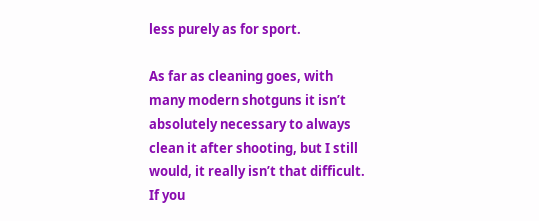less purely as for sport.

As far as cleaning goes, with many modern shotguns it isn’t absolutely necessary to always clean it after shooting, but I still would, it really isn’t that difficult. If you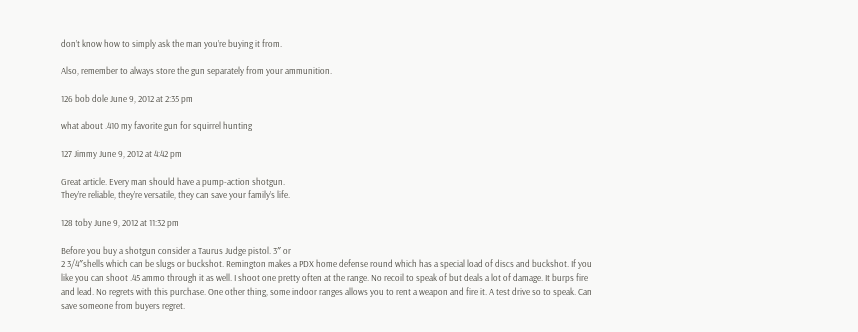don’t know how to simply ask the man you’re buying it from.

Also, remember to always store the gun separately from your ammunition.

126 bob dole June 9, 2012 at 2:35 pm

what about .410 my favorite gun for squirrel hunting

127 Jimmy June 9, 2012 at 4:42 pm

Great article. Every man should have a pump-action shotgun.
They’re reliable, they’re versatile, they can save your family’s life.

128 toby June 9, 2012 at 11:32 pm

Before you buy a shotgun consider a Taurus Judge pistol. 3″ or
2 3/4″shells which can be slugs or buckshot. Remington makes a PDX home defense round which has a special load of discs and buckshot. If you like you can shoot .45 ammo through it as well. I shoot one pretty often at the range. No recoil to speak of but deals a lot of damage. It burps fire and lead. No regrets with this purchase. One other thing, some indoor ranges allows you to rent a weapon and fire it. A test drive so to speak. Can save someone from buyers regret.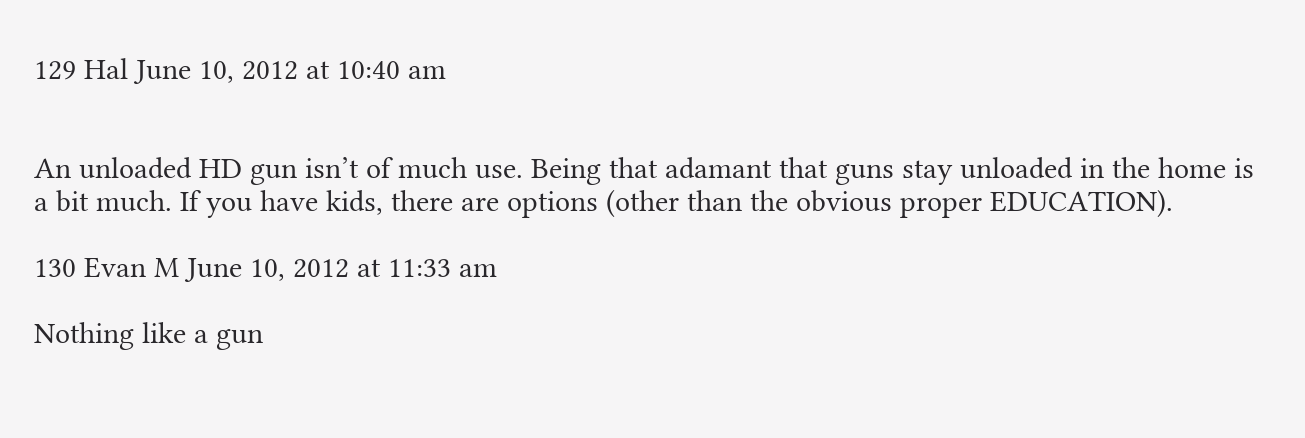129 Hal June 10, 2012 at 10:40 am


An unloaded HD gun isn’t of much use. Being that adamant that guns stay unloaded in the home is a bit much. If you have kids, there are options (other than the obvious proper EDUCATION).

130 Evan M June 10, 2012 at 11:33 am

Nothing like a gun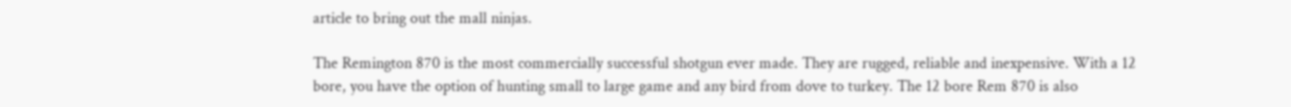article to bring out the mall ninjas.

The Remington 870 is the most commercially successful shotgun ever made. They are rugged, reliable and inexpensive. With a 12 bore, you have the option of hunting small to large game and any bird from dove to turkey. The 12 bore Rem 870 is also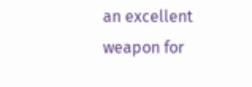an excellent weapon for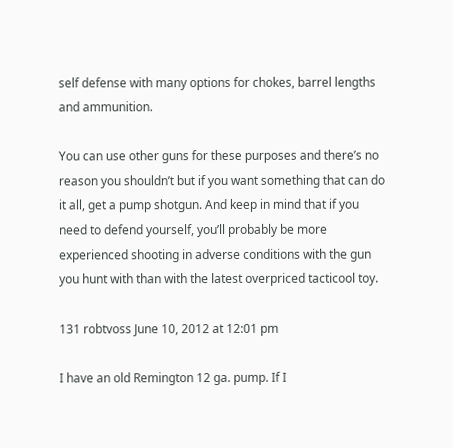self defense with many options for chokes, barrel lengths and ammunition.

You can use other guns for these purposes and there’s no reason you shouldn’t but if you want something that can do it all, get a pump shotgun. And keep in mind that if you need to defend yourself, you’ll probably be more experienced shooting in adverse conditions with the gun you hunt with than with the latest overpriced tacticool toy.

131 robtvoss June 10, 2012 at 12:01 pm

I have an old Remington 12 ga. pump. If I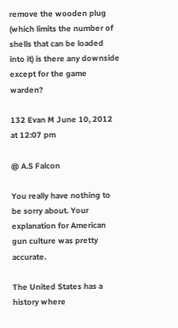remove the wooden plug (which limits the number of shells that can be loaded into it) is there any downside except for the game warden?

132 Evan M June 10, 2012 at 12:07 pm

@ A.S Falcon

You really have nothing to be sorry about. Your explanation for American gun culture was pretty accurate.

The United States has a history where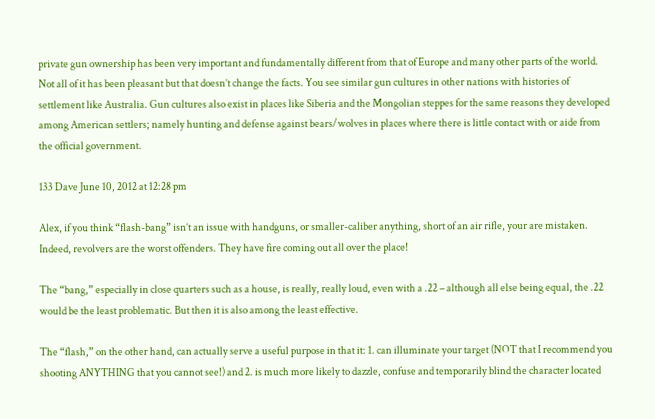private gun ownership has been very important and fundamentally different from that of Europe and many other parts of the world. Not all of it has been pleasant but that doesn’t change the facts. You see similar gun cultures in other nations with histories of settlement like Australia. Gun cultures also exist in places like Siberia and the Mongolian steppes for the same reasons they developed among American settlers; namely hunting and defense against bears/wolves in places where there is little contact with or aide from the official government.

133 Dave June 10, 2012 at 12:28 pm

Alex, if you think “flash-bang” isn’t an issue with handguns, or smaller-caliber anything, short of an air rifle, your are mistaken. Indeed, revolvers are the worst offenders. They have fire coming out all over the place!

The “bang,” especially in close quarters such as a house, is really, really loud, even with a .22 – although all else being equal, the .22 would be the least problematic. But then it is also among the least effective.

The “flash,” on the other hand, can actually serve a useful purpose in that it: 1. can illuminate your target (NOT that I recommend you shooting ANYTHING that you cannot see!) and 2. is much more likely to dazzle, confuse and temporarily blind the character located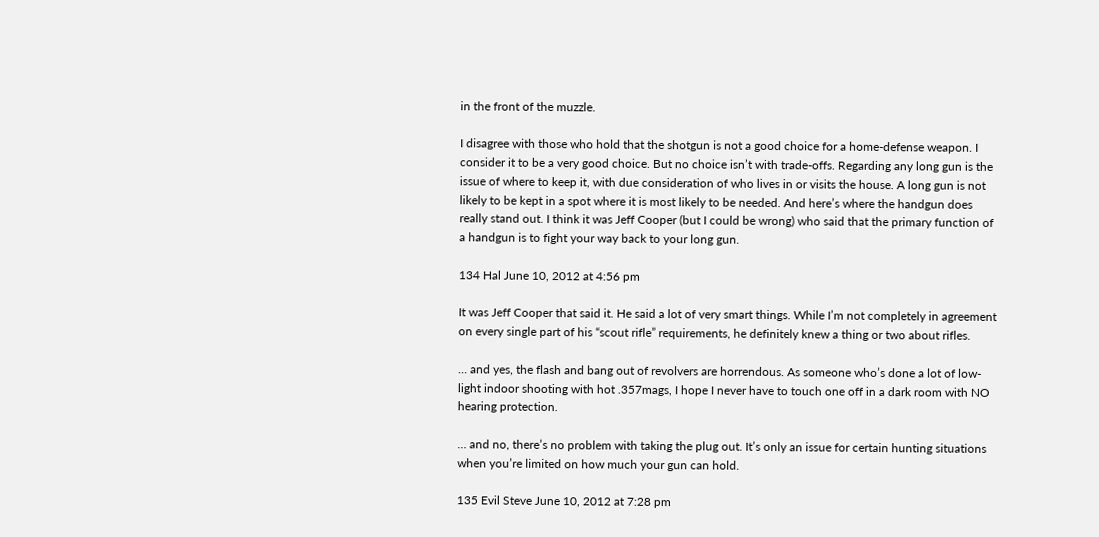in the front of the muzzle.

I disagree with those who hold that the shotgun is not a good choice for a home-defense weapon. I consider it to be a very good choice. But no choice isn’t with trade-offs. Regarding any long gun is the issue of where to keep it, with due consideration of who lives in or visits the house. A long gun is not likely to be kept in a spot where it is most likely to be needed. And here’s where the handgun does really stand out. I think it was Jeff Cooper (but I could be wrong) who said that the primary function of a handgun is to fight your way back to your long gun.

134 Hal June 10, 2012 at 4:56 pm

It was Jeff Cooper that said it. He said a lot of very smart things. While I’m not completely in agreement on every single part of his “scout rifle” requirements, he definitely knew a thing or two about rifles.

… and yes, the flash and bang out of revolvers are horrendous. As someone who’s done a lot of low-light indoor shooting with hot .357mags, I hope I never have to touch one off in a dark room with NO hearing protection.

… and no, there’s no problem with taking the plug out. It’s only an issue for certain hunting situations when you’re limited on how much your gun can hold.

135 Evil Steve June 10, 2012 at 7:28 pm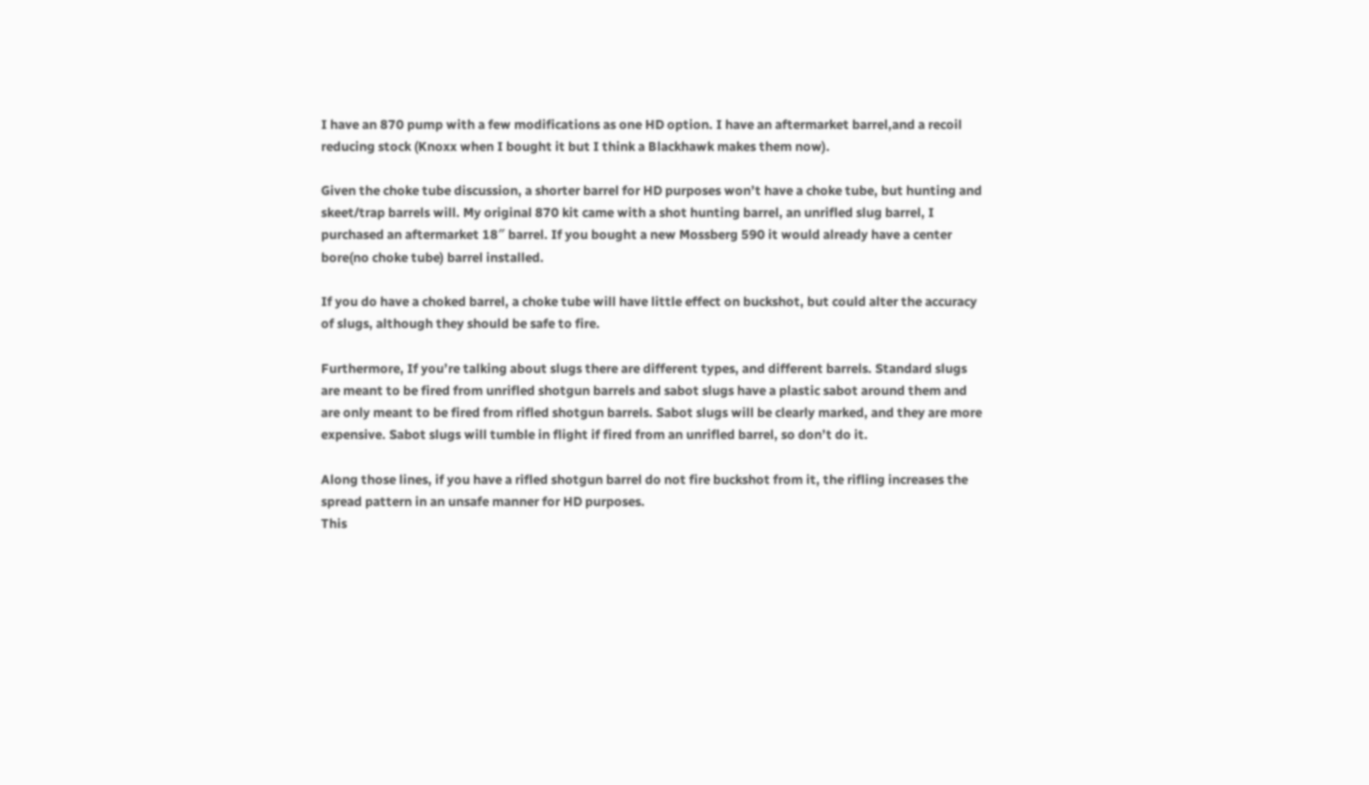I have an 870 pump with a few modifications as one HD option. I have an aftermarket barrel,and a recoil reducing stock (Knoxx when I bought it but I think a Blackhawk makes them now).

Given the choke tube discussion, a shorter barrel for HD purposes won’t have a choke tube, but hunting and skeet/trap barrels will. My original 870 kit came with a shot hunting barrel, an unrifled slug barrel, I purchased an aftermarket 18″ barrel. If you bought a new Mossberg 590 it would already have a center bore(no choke tube) barrel installed.

If you do have a choked barrel, a choke tube will have little effect on buckshot, but could alter the accuracy of slugs, although they should be safe to fire.

Furthermore, If you’re talking about slugs there are different types, and different barrels. Standard slugs are meant to be fired from unrifled shotgun barrels and sabot slugs have a plastic sabot around them and are only meant to be fired from rifled shotgun barrels. Sabot slugs will be clearly marked, and they are more expensive. Sabot slugs will tumble in flight if fired from an unrifled barrel, so don’t do it.

Along those lines, if you have a rifled shotgun barrel do not fire buckshot from it, the rifling increases the spread pattern in an unsafe manner for HD purposes.
This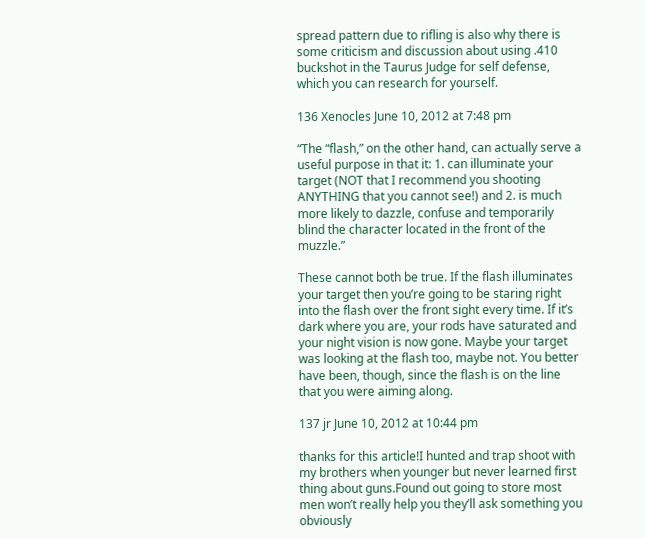spread pattern due to rifling is also why there is some criticism and discussion about using .410 buckshot in the Taurus Judge for self defense, which you can research for yourself.

136 Xenocles June 10, 2012 at 7:48 pm

“The “flash,” on the other hand, can actually serve a useful purpose in that it: 1. can illuminate your target (NOT that I recommend you shooting ANYTHING that you cannot see!) and 2. is much more likely to dazzle, confuse and temporarily blind the character located in the front of the muzzle.”

These cannot both be true. If the flash illuminates your target then you’re going to be staring right into the flash over the front sight every time. If it’s dark where you are, your rods have saturated and your night vision is now gone. Maybe your target was looking at the flash too, maybe not. You better have been, though, since the flash is on the line that you were aiming along.

137 jr June 10, 2012 at 10:44 pm

thanks for this article!I hunted and trap shoot with my brothers when younger but never learned first thing about guns.Found out going to store most men won’t really help you they’ll ask something you obviously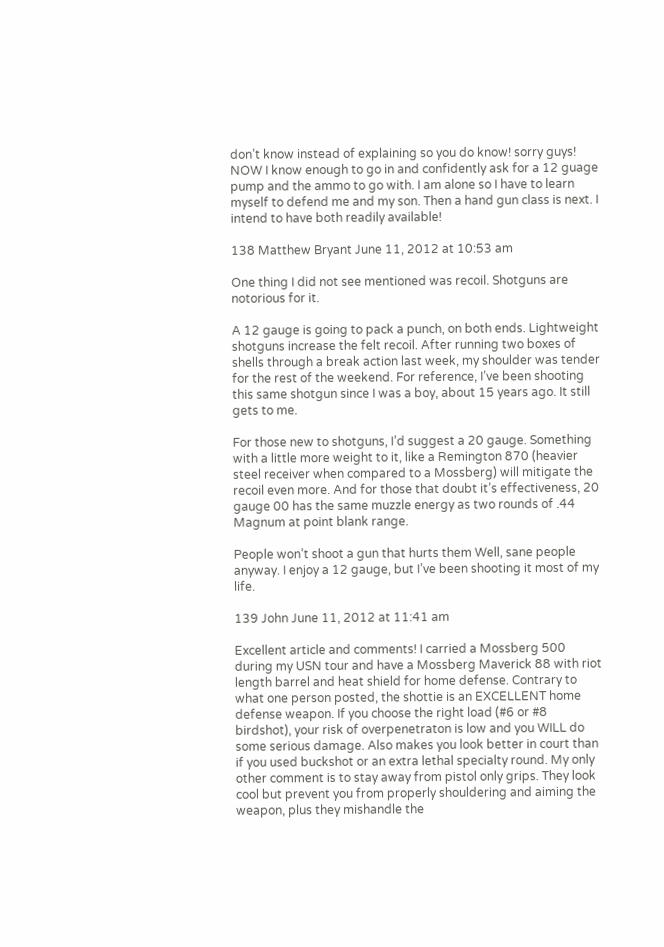don’t know instead of explaining so you do know! sorry guys! NOW I know enough to go in and confidently ask for a 12 guage pump and the ammo to go with. I am alone so I have to learn myself to defend me and my son. Then a hand gun class is next. I intend to have both readily available!

138 Matthew Bryant June 11, 2012 at 10:53 am

One thing I did not see mentioned was recoil. Shotguns are notorious for it.

A 12 gauge is going to pack a punch, on both ends. Lightweight shotguns increase the felt recoil. After running two boxes of shells through a break action last week, my shoulder was tender for the rest of the weekend. For reference, I’ve been shooting this same shotgun since I was a boy, about 15 years ago. It still gets to me.

For those new to shotguns, I’d suggest a 20 gauge. Something with a little more weight to it, like a Remington 870 (heavier steel receiver when compared to a Mossberg) will mitigate the recoil even more. And for those that doubt it’s effectiveness, 20 gauge 00 has the same muzzle energy as two rounds of .44 Magnum at point blank range.

People won’t shoot a gun that hurts them Well, sane people anyway. I enjoy a 12 gauge, but I’ve been shooting it most of my life.

139 John June 11, 2012 at 11:41 am

Excellent article and comments! I carried a Mossberg 500 during my USN tour and have a Mossberg Maverick 88 with riot length barrel and heat shield for home defense. Contrary to what one person posted, the shottie is an EXCELLENT home defense weapon. If you choose the right load (#6 or #8 birdshot), your risk of overpenetraton is low and you WILL do some serious damage. Also makes you look better in court than if you used buckshot or an extra lethal specialty round. My only other comment is to stay away from pistol only grips. They look cool but prevent you from properly shouldering and aiming the weapon, plus they mishandle the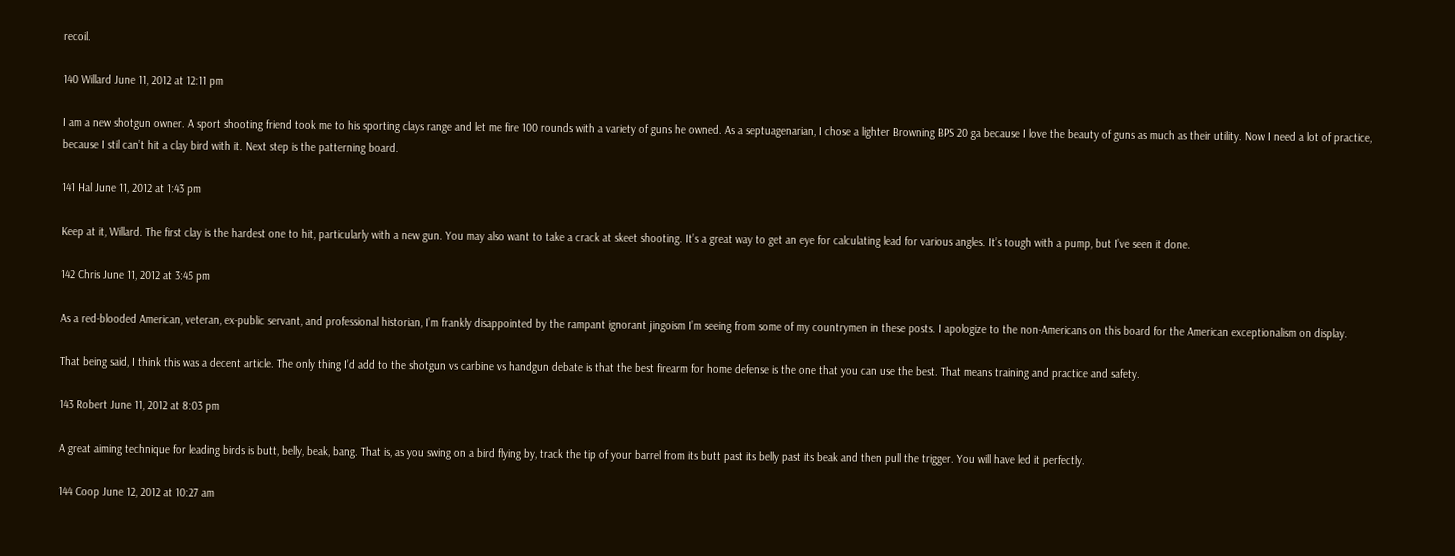recoil.

140 Willard June 11, 2012 at 12:11 pm

I am a new shotgun owner. A sport shooting friend took me to his sporting clays range and let me fire 100 rounds with a variety of guns he owned. As a septuagenarian, I chose a lighter Browning BPS 20 ga because I love the beauty of guns as much as their utility. Now I need a lot of practice, because I stil can’t hit a clay bird with it. Next step is the patterning board.

141 Hal June 11, 2012 at 1:43 pm

Keep at it, Willard. The first clay is the hardest one to hit, particularly with a new gun. You may also want to take a crack at skeet shooting. It’s a great way to get an eye for calculating lead for various angles. It’s tough with a pump, but I’ve seen it done.

142 Chris June 11, 2012 at 3:45 pm

As a red-blooded American, veteran, ex-public servant, and professional historian, I’m frankly disappointed by the rampant ignorant jingoism I’m seeing from some of my countrymen in these posts. I apologize to the non-Americans on this board for the American exceptionalism on display.

That being said, I think this was a decent article. The only thing I’d add to the shotgun vs carbine vs handgun debate is that the best firearm for home defense is the one that you can use the best. That means training and practice and safety.

143 Robert June 11, 2012 at 8:03 pm

A great aiming technique for leading birds is butt, belly, beak, bang. That is, as you swing on a bird flying by, track the tip of your barrel from its butt past its belly past its beak and then pull the trigger. You will have led it perfectly.

144 Coop June 12, 2012 at 10:27 am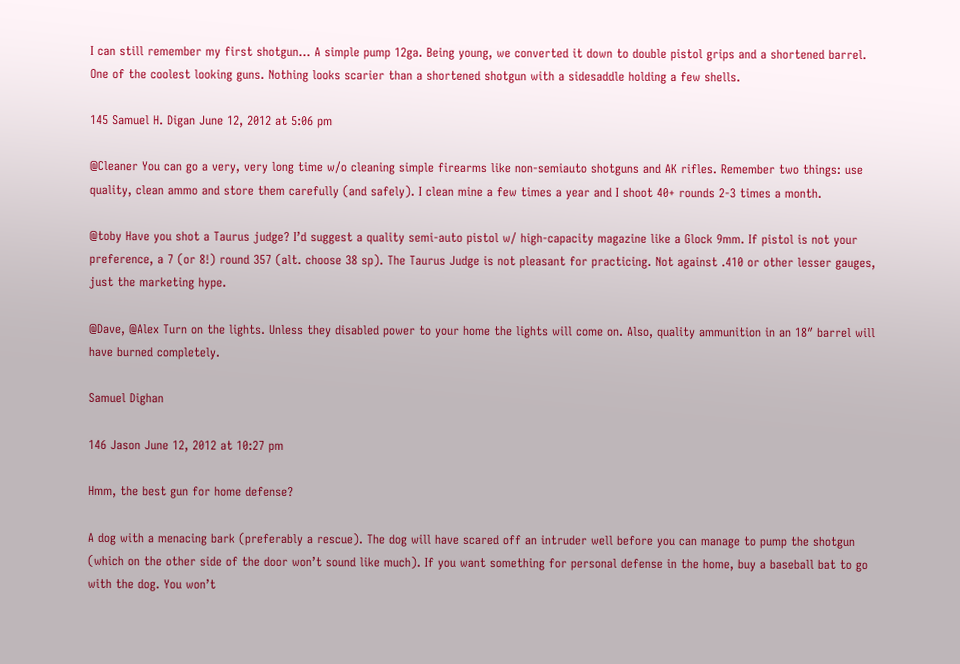I can still remember my first shotgun… A simple pump 12ga. Being young, we converted it down to double pistol grips and a shortened barrel. One of the coolest looking guns. Nothing looks scarier than a shortened shotgun with a sidesaddle holding a few shells.

145 Samuel H. Digan June 12, 2012 at 5:06 pm

@Cleaner You can go a very, very long time w/o cleaning simple firearms like non-semiauto shotguns and AK rifles. Remember two things: use quality, clean ammo and store them carefully (and safely). I clean mine a few times a year and I shoot 40+ rounds 2-3 times a month.

@toby Have you shot a Taurus judge? I’d suggest a quality semi-auto pistol w/ high-capacity magazine like a Glock 9mm. If pistol is not your preference, a 7 (or 8!) round 357 (alt. choose 38 sp). The Taurus Judge is not pleasant for practicing. Not against .410 or other lesser gauges, just the marketing hype.

@Dave, @Alex Turn on the lights. Unless they disabled power to your home the lights will come on. Also, quality ammunition in an 18″ barrel will have burned completely.

Samuel Dighan

146 Jason June 12, 2012 at 10:27 pm

Hmm, the best gun for home defense?

A dog with a menacing bark (preferably a rescue). The dog will have scared off an intruder well before you can manage to pump the shotgun (which on the other side of the door won’t sound like much). If you want something for personal defense in the home, buy a baseball bat to go with the dog. You won’t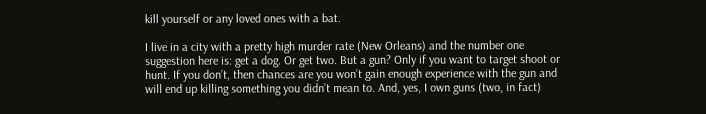kill yourself or any loved ones with a bat.

I live in a city with a pretty high murder rate (New Orleans) and the number one suggestion here is: get a dog. Or get two. But a gun? Only if you want to target shoot or hunt. If you don’t, then chances are you won’t gain enough experience with the gun and will end up killing something you didn’t mean to. And, yes, I own guns (two, in fact)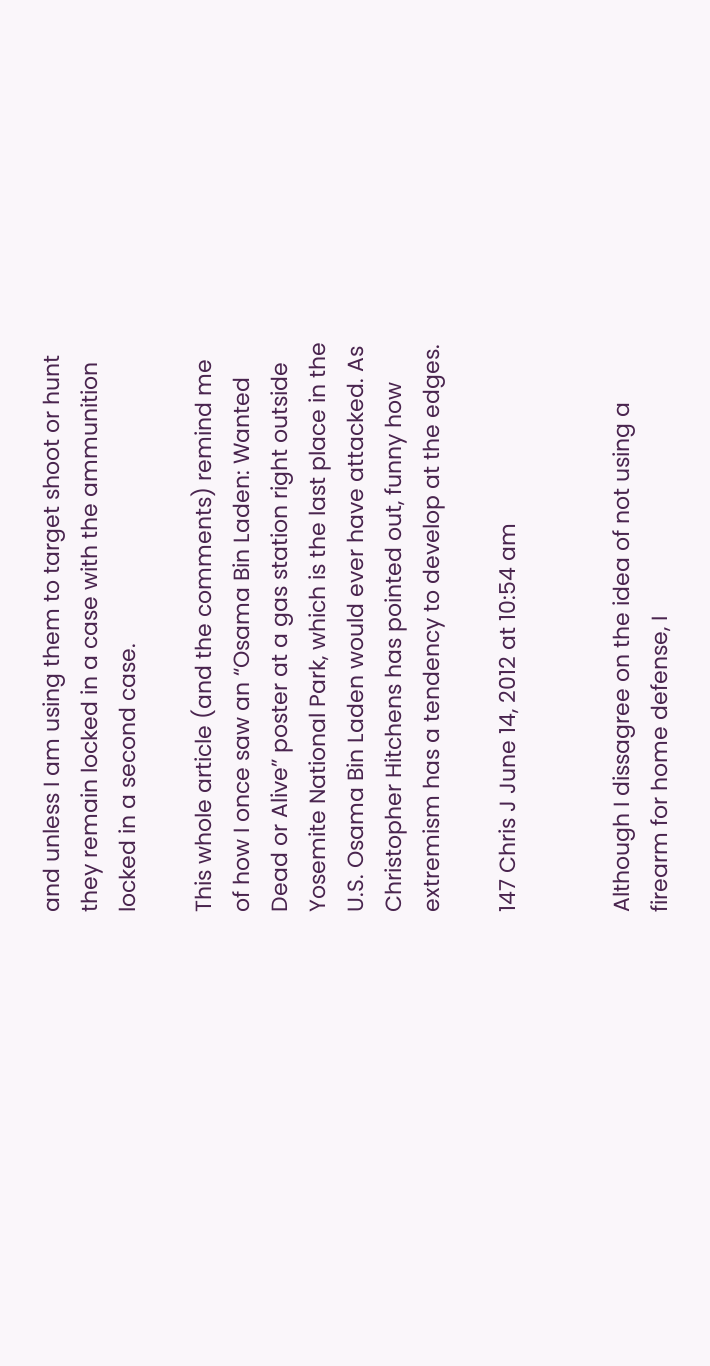and unless I am using them to target shoot or hunt they remain locked in a case with the ammunition locked in a second case.

This whole article (and the comments) remind me of how I once saw an “Osama Bin Laden: Wanted Dead or Alive” poster at a gas station right outside Yosemite National Park, which is the last place in the U.S. Osama Bin Laden would ever have attacked. As Christopher Hitchens has pointed out, funny how extremism has a tendency to develop at the edges.

147 Chris J June 14, 2012 at 10:54 am


Although I dissagree on the idea of not using a firearm for home defense, I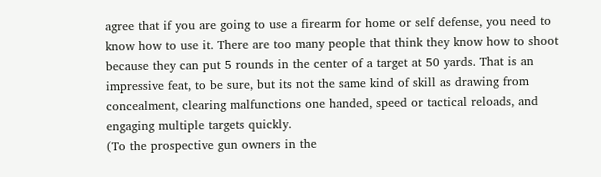agree that if you are going to use a firearm for home or self defense, you need to know how to use it. There are too many people that think they know how to shoot because they can put 5 rounds in the center of a target at 50 yards. That is an impressive feat, to be sure, but its not the same kind of skill as drawing from concealment, clearing malfunctions one handed, speed or tactical reloads, and engaging multiple targets quickly.
(To the prospective gun owners in the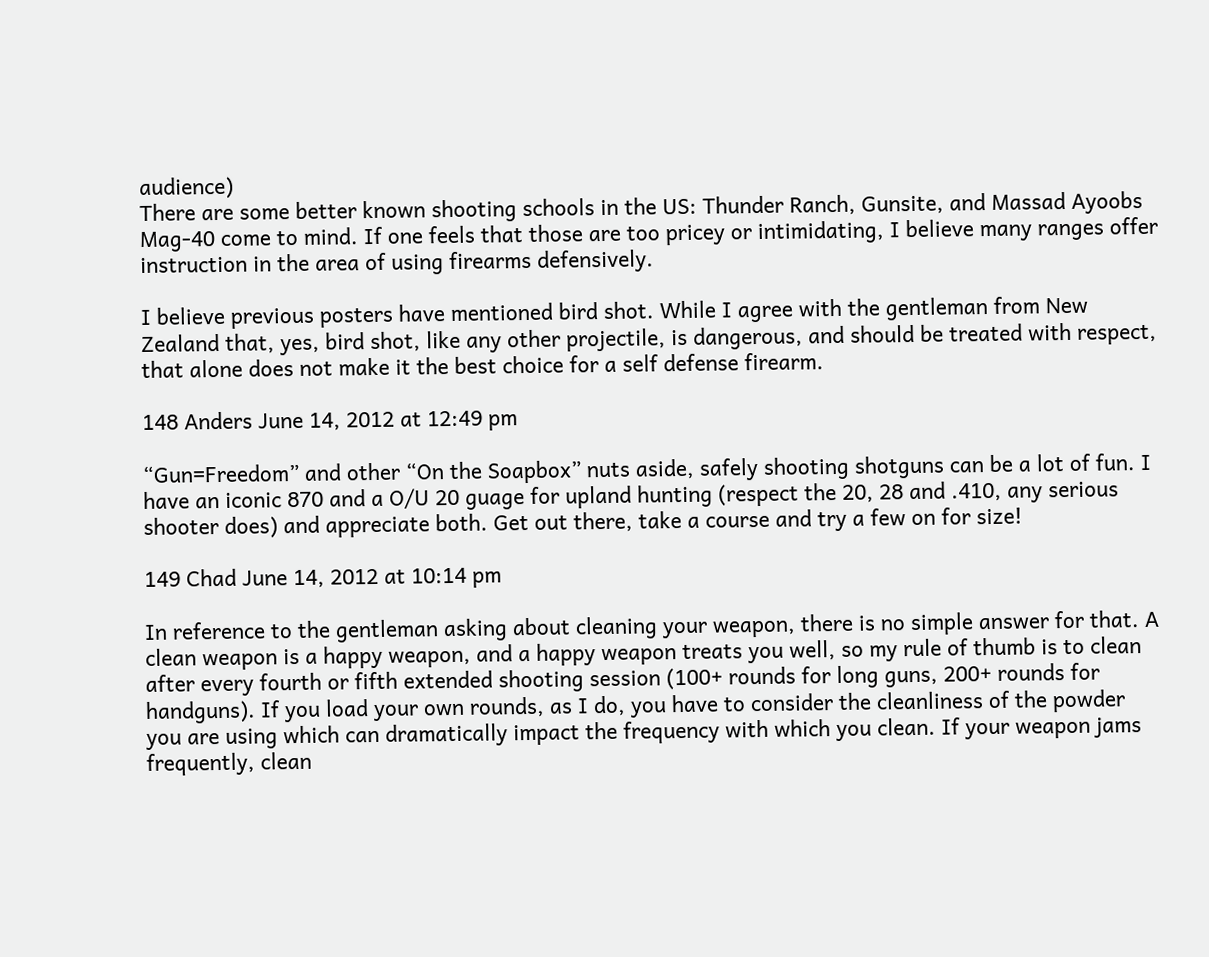audience)
There are some better known shooting schools in the US: Thunder Ranch, Gunsite, and Massad Ayoobs Mag-40 come to mind. If one feels that those are too pricey or intimidating, I believe many ranges offer instruction in the area of using firearms defensively.

I believe previous posters have mentioned bird shot. While I agree with the gentleman from New Zealand that, yes, bird shot, like any other projectile, is dangerous, and should be treated with respect, that alone does not make it the best choice for a self defense firearm.

148 Anders June 14, 2012 at 12:49 pm

“Gun=Freedom” and other “On the Soapbox” nuts aside, safely shooting shotguns can be a lot of fun. I have an iconic 870 and a O/U 20 guage for upland hunting (respect the 20, 28 and .410, any serious shooter does) and appreciate both. Get out there, take a course and try a few on for size!

149 Chad June 14, 2012 at 10:14 pm

In reference to the gentleman asking about cleaning your weapon, there is no simple answer for that. A clean weapon is a happy weapon, and a happy weapon treats you well, so my rule of thumb is to clean after every fourth or fifth extended shooting session (100+ rounds for long guns, 200+ rounds for handguns). If you load your own rounds, as I do, you have to consider the cleanliness of the powder you are using which can dramatically impact the frequency with which you clean. If your weapon jams frequently, clean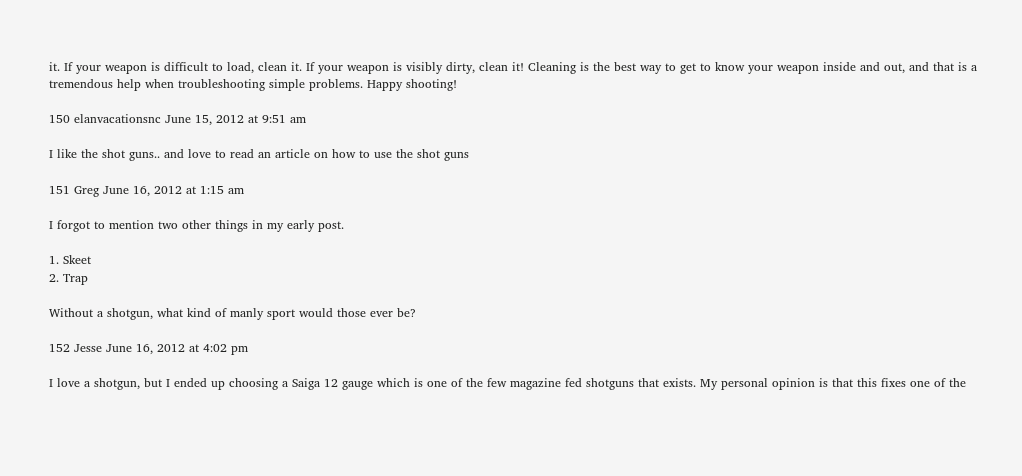it. If your weapon is difficult to load, clean it. If your weapon is visibly dirty, clean it! Cleaning is the best way to get to know your weapon inside and out, and that is a tremendous help when troubleshooting simple problems. Happy shooting!

150 elanvacationsnc June 15, 2012 at 9:51 am

I like the shot guns.. and love to read an article on how to use the shot guns

151 Greg June 16, 2012 at 1:15 am

I forgot to mention two other things in my early post.

1. Skeet
2. Trap

Without a shotgun, what kind of manly sport would those ever be?

152 Jesse June 16, 2012 at 4:02 pm

I love a shotgun, but I ended up choosing a Saiga 12 gauge which is one of the few magazine fed shotguns that exists. My personal opinion is that this fixes one of the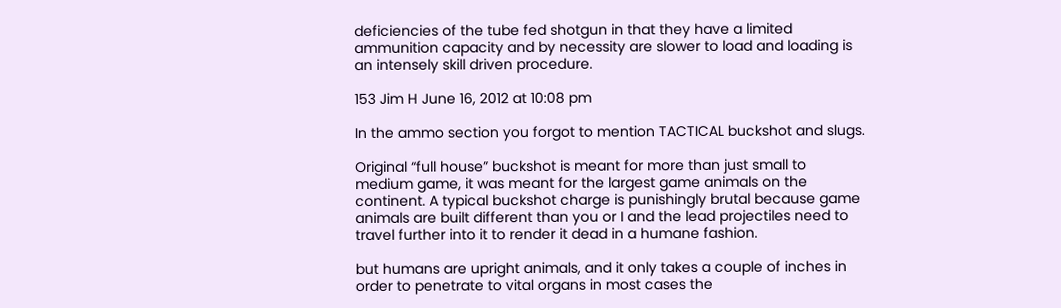deficiencies of the tube fed shotgun in that they have a limited ammunition capacity and by necessity are slower to load and loading is an intensely skill driven procedure.

153 Jim H June 16, 2012 at 10:08 pm

In the ammo section you forgot to mention TACTICAL buckshot and slugs.

Original “full house” buckshot is meant for more than just small to medium game, it was meant for the largest game animals on the continent. A typical buckshot charge is punishingly brutal because game animals are built different than you or I and the lead projectiles need to travel further into it to render it dead in a humane fashion.

but humans are upright animals, and it only takes a couple of inches in order to penetrate to vital organs in most cases the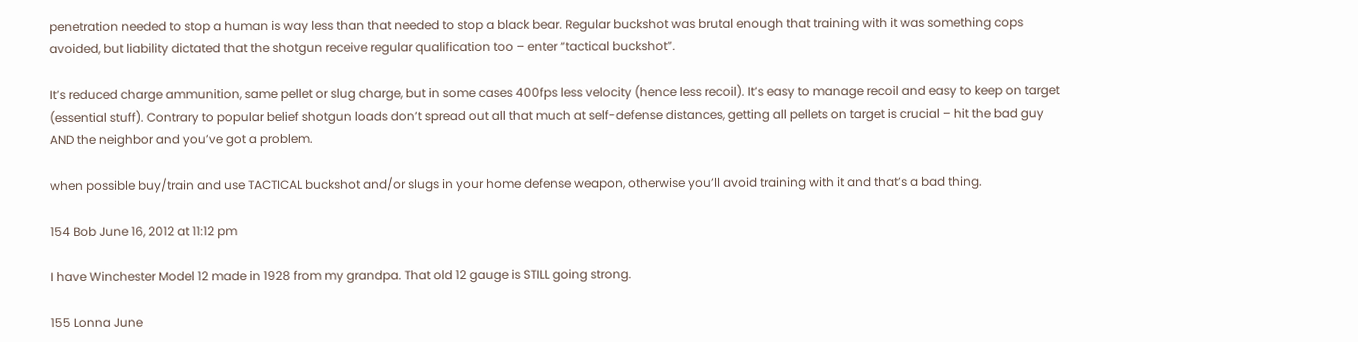penetration needed to stop a human is way less than that needed to stop a black bear. Regular buckshot was brutal enough that training with it was something cops avoided, but liability dictated that the shotgun receive regular qualification too – enter “tactical buckshot”.

It’s reduced charge ammunition, same pellet or slug charge, but in some cases 400fps less velocity (hence less recoil). It’s easy to manage recoil and easy to keep on target (essential stuff). Contrary to popular belief shotgun loads don’t spread out all that much at self-defense distances, getting all pellets on target is crucial – hit the bad guy AND the neighbor and you’ve got a problem.

when possible buy/train and use TACTICAL buckshot and/or slugs in your home defense weapon, otherwise you’ll avoid training with it and that’s a bad thing.

154 Bob June 16, 2012 at 11:12 pm

I have Winchester Model 12 made in 1928 from my grandpa. That old 12 gauge is STILL going strong.

155 Lonna June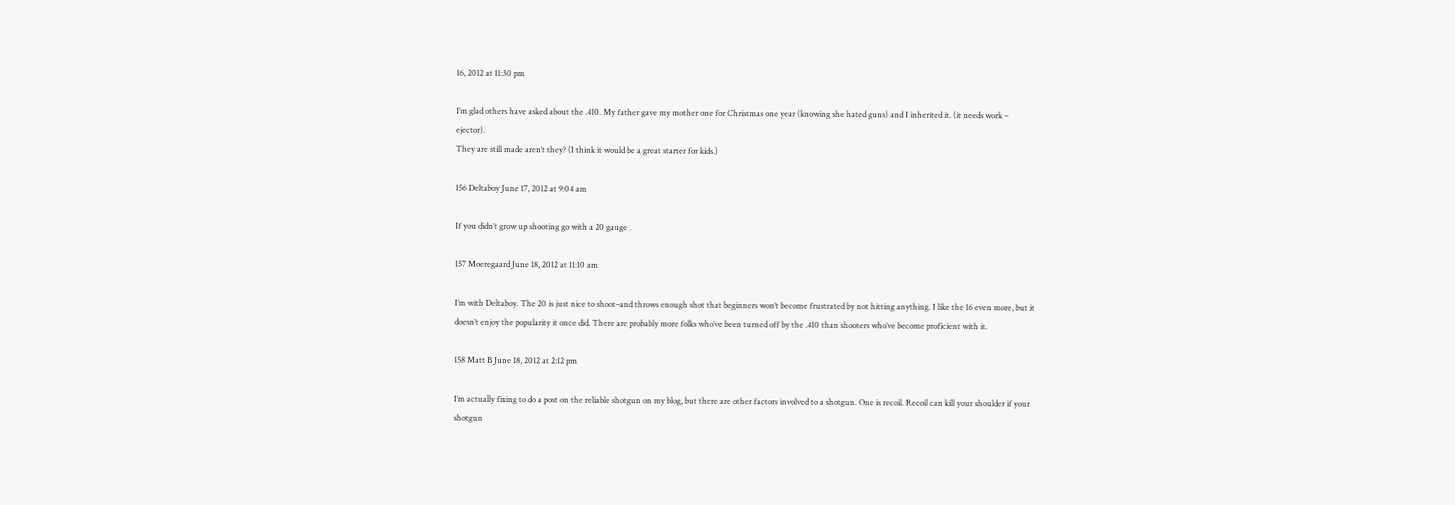16, 2012 at 11:30 pm

I’m glad others have asked about the .410. My father gave my mother one for Christmas one year (knowing she hated guns) and I inherited it. (it needs work – ejector).
They are still made aren’t they? (I think it would be a great starter for kids.)

156 Deltaboy June 17, 2012 at 9:04 am

If you didn’t grow up shooting go with a 20 gauge .

157 Moeregaard June 18, 2012 at 11:10 am

I’m with Deltaboy. The 20 is just nice to shoot–and throws enough shot that beginners won’t become frustrated by not hitting anything. I like the 16 even more, but it doesn’t enjoy the popularity it once did. There are probably more folks who’ve been turned off by the .410 than shooters who’ve become proficient with it.

158 Matt B June 18, 2012 at 2:12 pm

I’m actually fixing to do a post on the reliable shotgun on my blog, but there are other factors involved to a shotgun. One is recoil. Recoil can kill your shoulder if your shotgun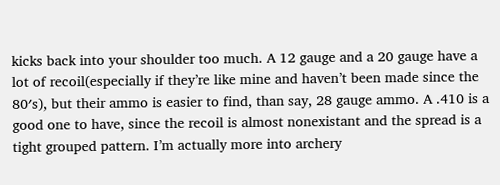kicks back into your shoulder too much. A 12 gauge and a 20 gauge have a lot of recoil(especially if they’re like mine and haven’t been made since the 80′s), but their ammo is easier to find, than say, 28 gauge ammo. A .410 is a good one to have, since the recoil is almost nonexistant and the spread is a tight grouped pattern. I’m actually more into archery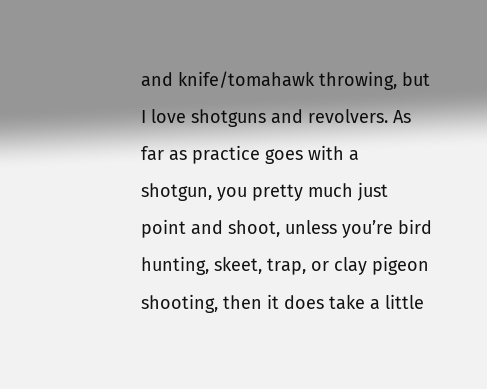and knife/tomahawk throwing, but I love shotguns and revolvers. As far as practice goes with a shotgun, you pretty much just point and shoot, unless you’re bird hunting, skeet, trap, or clay pigeon shooting, then it does take a little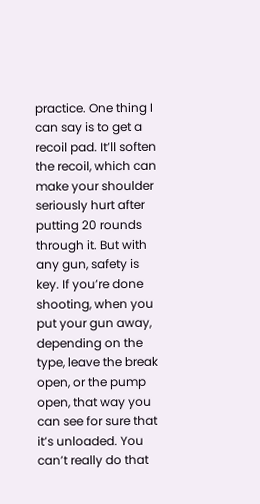practice. One thing I can say is to get a recoil pad. It’ll soften the recoil, which can make your shoulder seriously hurt after putting 20 rounds through it. But with any gun, safety is key. If you’re done shooting, when you put your gun away, depending on the type, leave the break open, or the pump open, that way you can see for sure that it’s unloaded. You can’t really do that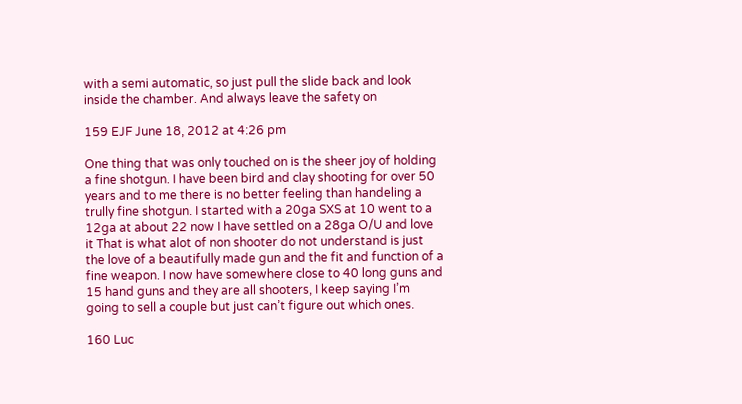with a semi automatic, so just pull the slide back and look inside the chamber. And always leave the safety on

159 EJF June 18, 2012 at 4:26 pm

One thing that was only touched on is the sheer joy of holding a fine shotgun. I have been bird and clay shooting for over 50 years and to me there is no better feeling than handeling a trully fine shotgun. I started with a 20ga SXS at 10 went to a 12ga at about 22 now I have settled on a 28ga O/U and love it That is what alot of non shooter do not understand is just the love of a beautifully made gun and the fit and function of a fine weapon. I now have somewhere close to 40 long guns and 15 hand guns and they are all shooters, I keep saying I’m going to sell a couple but just can’t figure out which ones.

160 Luc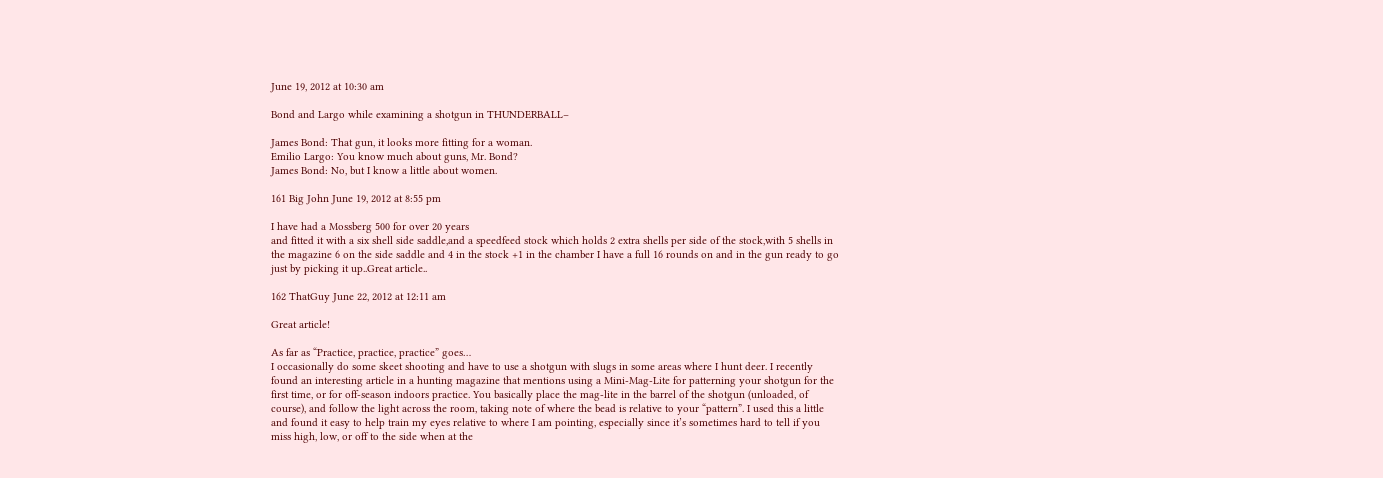June 19, 2012 at 10:30 am

Bond and Largo while examining a shotgun in THUNDERBALL–

James Bond: That gun, it looks more fitting for a woman.
Emilio Largo: You know much about guns, Mr. Bond?
James Bond: No, but I know a little about women.

161 Big John June 19, 2012 at 8:55 pm

I have had a Mossberg 500 for over 20 years
and fitted it with a six shell side saddle,and a speedfeed stock which holds 2 extra shells per side of the stock,with 5 shells in the magazine 6 on the side saddle and 4 in the stock +1 in the chamber I have a full 16 rounds on and in the gun ready to go just by picking it up..Great article..

162 ThatGuy June 22, 2012 at 12:11 am

Great article!

As far as “Practice, practice, practice” goes…
I occasionally do some skeet shooting and have to use a shotgun with slugs in some areas where I hunt deer. I recently found an interesting article in a hunting magazine that mentions using a Mini-Mag-Lite for patterning your shotgun for the first time, or for off-season indoors practice. You basically place the mag-lite in the barrel of the shotgun (unloaded, of course), and follow the light across the room, taking note of where the bead is relative to your “pattern”. I used this a little and found it easy to help train my eyes relative to where I am pointing, especially since it’s sometimes hard to tell if you miss high, low, or off to the side when at the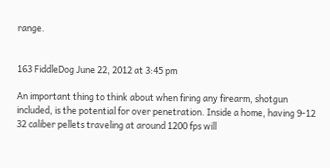range.


163 FiddleDog June 22, 2012 at 3:45 pm

An important thing to think about when firing any firearm, shotgun included, is the potential for over penetration. Inside a home, having 9-12 32 caliber pellets traveling at around 1200 fps will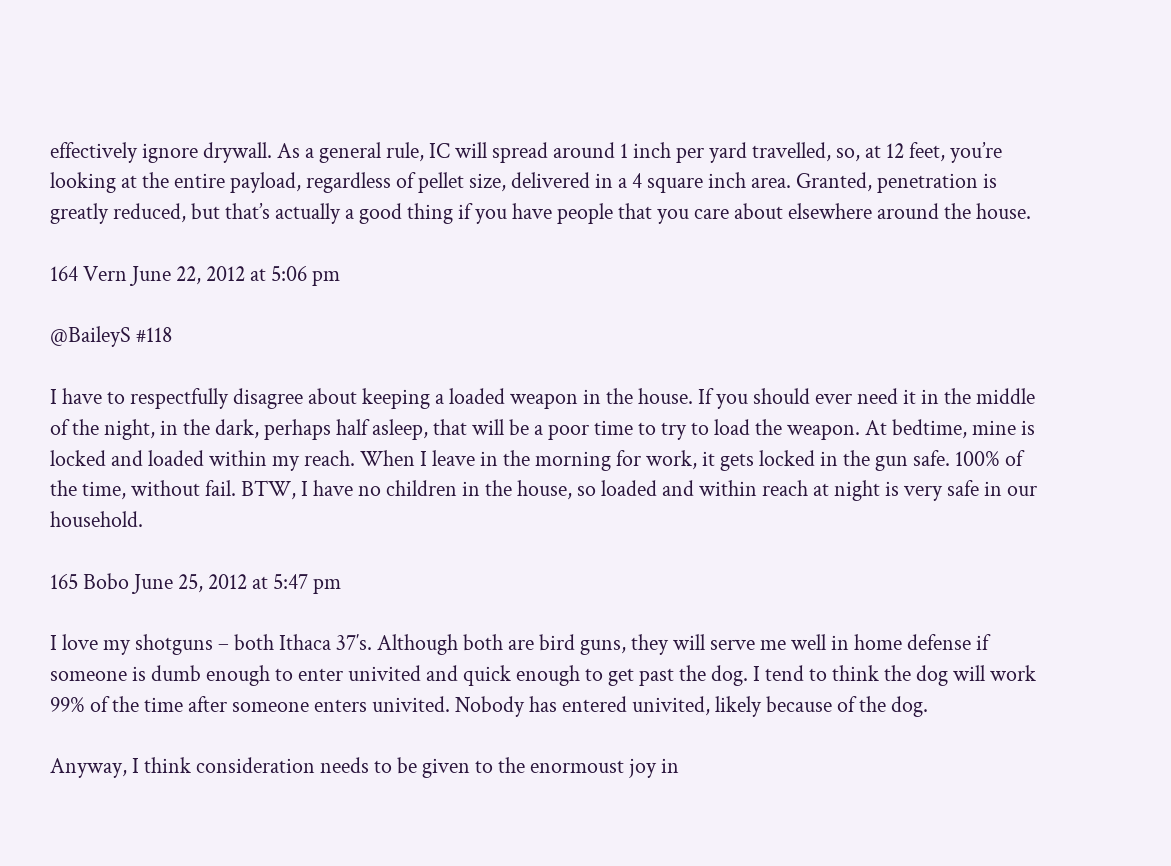effectively ignore drywall. As a general rule, IC will spread around 1 inch per yard travelled, so, at 12 feet, you’re looking at the entire payload, regardless of pellet size, delivered in a 4 square inch area. Granted, penetration is greatly reduced, but that’s actually a good thing if you have people that you care about elsewhere around the house.

164 Vern June 22, 2012 at 5:06 pm

@BaileyS #118

I have to respectfully disagree about keeping a loaded weapon in the house. If you should ever need it in the middle of the night, in the dark, perhaps half asleep, that will be a poor time to try to load the weapon. At bedtime, mine is locked and loaded within my reach. When I leave in the morning for work, it gets locked in the gun safe. 100% of the time, without fail. BTW, I have no children in the house, so loaded and within reach at night is very safe in our household.

165 Bobo June 25, 2012 at 5:47 pm

I love my shotguns – both Ithaca 37′s. Although both are bird guns, they will serve me well in home defense if someone is dumb enough to enter univited and quick enough to get past the dog. I tend to think the dog will work 99% of the time after someone enters univited. Nobody has entered univited, likely because of the dog.

Anyway, I think consideration needs to be given to the enormoust joy in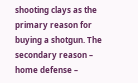shooting clays as the primary reason for buying a shotgun. The secondary reason – home defense –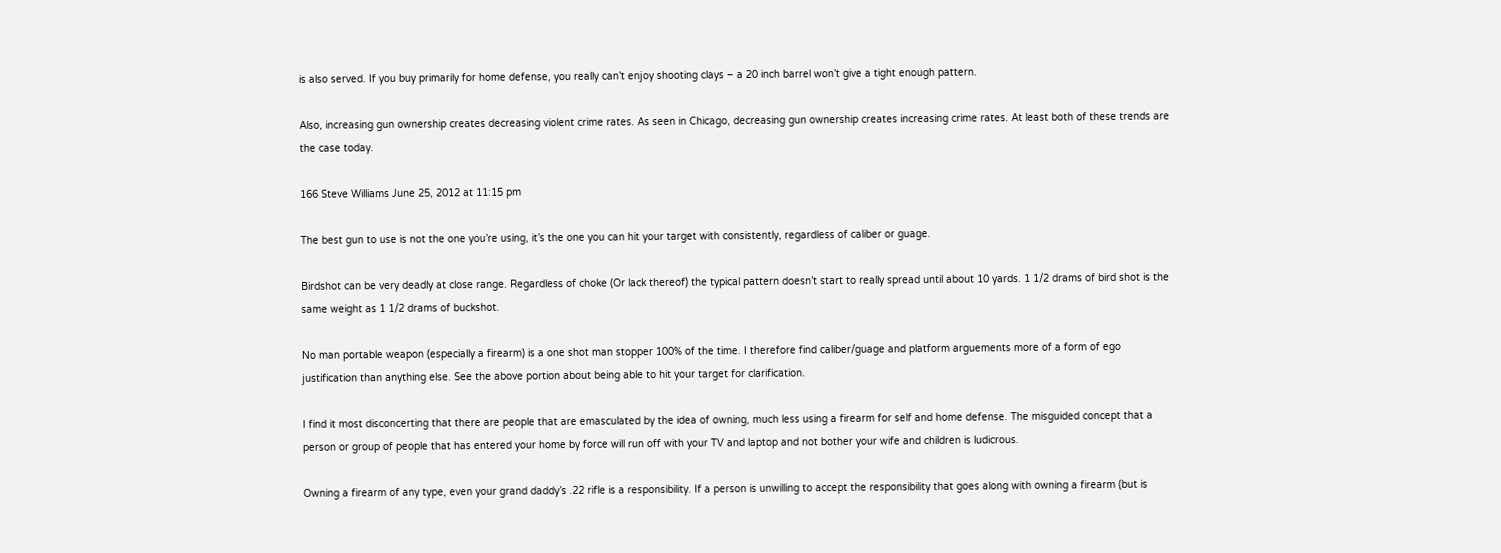is also served. If you buy primarily for home defense, you really can’t enjoy shooting clays – a 20 inch barrel won’t give a tight enough pattern.

Also, increasing gun ownership creates decreasing violent crime rates. As seen in Chicago, decreasing gun ownership creates increasing crime rates. At least both of these trends are the case today.

166 Steve Williams June 25, 2012 at 11:15 pm

The best gun to use is not the one you’re using, it’s the one you can hit your target with consistently, regardless of caliber or guage.

Birdshot can be very deadly at close range. Regardless of choke (Or lack thereof) the typical pattern doesn’t start to really spread until about 10 yards. 1 1/2 drams of bird shot is the same weight as 1 1/2 drams of buckshot.

No man portable weapon (especially a firearm) is a one shot man stopper 100% of the time. I therefore find caliber/guage and platform arguements more of a form of ego justification than anything else. See the above portion about being able to hit your target for clarification.

I find it most disconcerting that there are people that are emasculated by the idea of owning, much less using a firearm for self and home defense. The misguided concept that a person or group of people that has entered your home by force will run off with your TV and laptop and not bother your wife and children is ludicrous.

Owning a firearm of any type, even your grand daddy’s .22 rifle is a responsibility. If a person is unwilling to accept the responsibility that goes along with owning a firearm (but is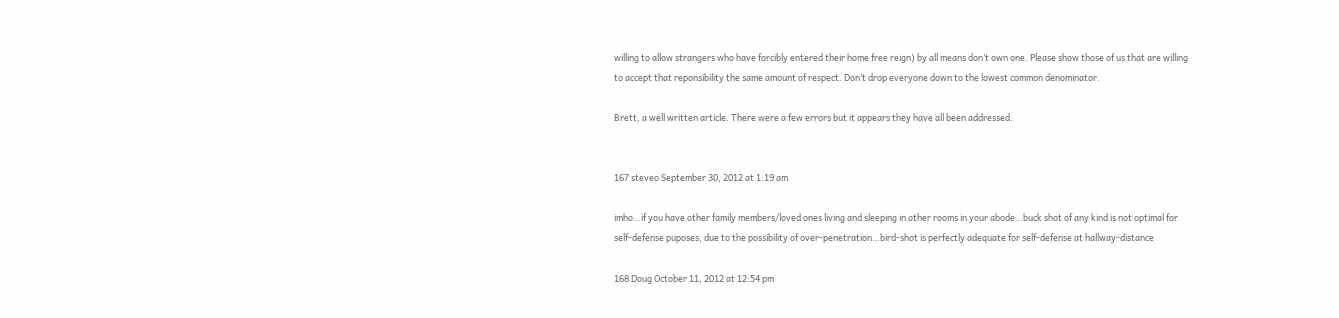willing to allow strangers who have forcibly entered their home free reign) by all means don’t own one. Please show those of us that are willing to accept that reponsibility the same amount of respect. Don’t drop everyone down to the lowest common denominator.

Brett, a well written article. There were a few errors but it appears they have all been addressed.


167 steveo September 30, 2012 at 1:19 am

imho…if you have other family members/loved ones living and sleeping in other rooms in your abode…buck shot of any kind is not optimal for self-defense puposes, due to the possibility of over-penetration…bird-shot is perfectly adequate for self-defense at hallway-distance

168 Doug October 11, 2012 at 12:54 pm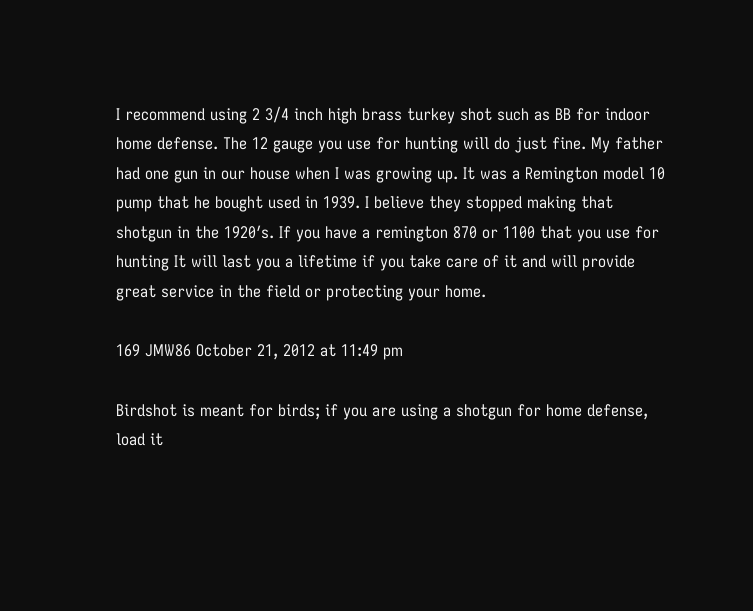I recommend using 2 3/4 inch high brass turkey shot such as BB for indoor home defense. The 12 gauge you use for hunting will do just fine. My father had one gun in our house when I was growing up. It was a Remington model 10 pump that he bought used in 1939. I believe they stopped making that shotgun in the 1920′s. If you have a remington 870 or 1100 that you use for hunting It will last you a lifetime if you take care of it and will provide great service in the field or protecting your home.

169 JMW86 October 21, 2012 at 11:49 pm

Birdshot is meant for birds; if you are using a shotgun for home defense, load it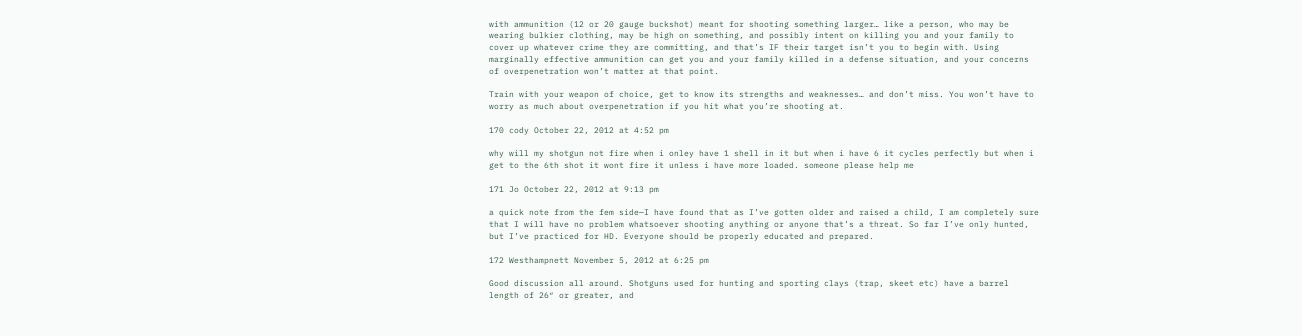with ammunition (12 or 20 gauge buckshot) meant for shooting something larger… like a person, who may be wearing bulkier clothing, may be high on something, and possibly intent on killing you and your family to cover up whatever crime they are committing, and that’s IF their target isn’t you to begin with. Using marginally effective ammunition can get you and your family killed in a defense situation, and your concerns of overpenetration won’t matter at that point.

Train with your weapon of choice, get to know its strengths and weaknesses… and don’t miss. You won’t have to worry as much about overpenetration if you hit what you’re shooting at.

170 cody October 22, 2012 at 4:52 pm

why will my shotgun not fire when i onley have 1 shell in it but when i have 6 it cycles perfectly but when i get to the 6th shot it wont fire it unless i have more loaded. someone please help me

171 Jo October 22, 2012 at 9:13 pm

a quick note from the fem side—I have found that as I’ve gotten older and raised a child, I am completely sure that I will have no problem whatsoever shooting anything or anyone that’s a threat. So far I’ve only hunted, but I’ve practiced for HD. Everyone should be properly educated and prepared.

172 Westhampnett November 5, 2012 at 6:25 pm

Good discussion all around. Shotguns used for hunting and sporting clays (trap, skeet etc) have a barrel length of 26″ or greater, and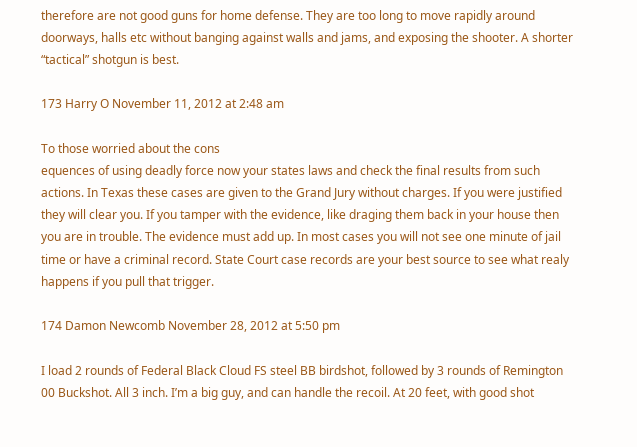therefore are not good guns for home defense. They are too long to move rapidly around doorways, halls etc without banging against walls and jams, and exposing the shooter. A shorter “tactical” shotgun is best.

173 Harry O November 11, 2012 at 2:48 am

To those worried about the cons
equences of using deadly force now your states laws and check the final results from such actions. In Texas these cases are given to the Grand Jury without charges. If you were justified they will clear you. If you tamper with the evidence, like draging them back in your house then you are in trouble. The evidence must add up. In most cases you will not see one minute of jail time or have a criminal record. State Court case records are your best source to see what realy happens if you pull that trigger.

174 Damon Newcomb November 28, 2012 at 5:50 pm

I load 2 rounds of Federal Black Cloud FS steel BB birdshot, followed by 3 rounds of Remington 00 Buckshot. All 3 inch. I’m a big guy, and can handle the recoil. At 20 feet, with good shot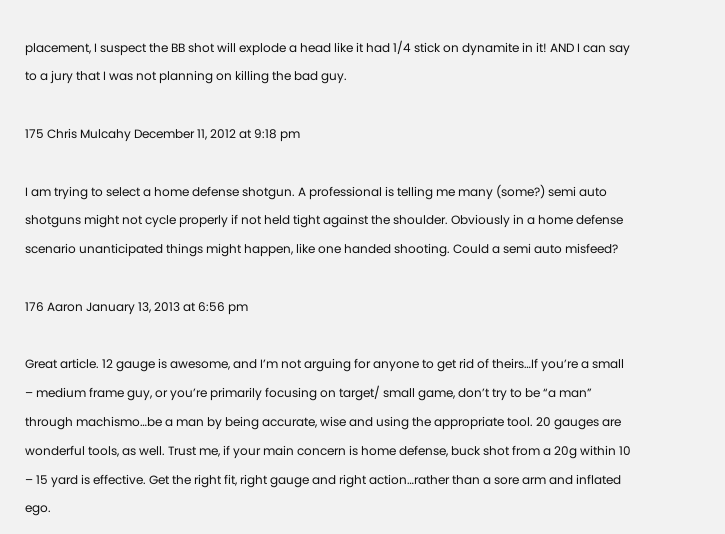placement, I suspect the BB shot will explode a head like it had 1/4 stick on dynamite in it! AND I can say to a jury that I was not planning on killing the bad guy.

175 Chris Mulcahy December 11, 2012 at 9:18 pm

I am trying to select a home defense shotgun. A professional is telling me many (some?) semi auto shotguns might not cycle properly if not held tight against the shoulder. Obviously in a home defense scenario unanticipated things might happen, like one handed shooting. Could a semi auto misfeed?

176 Aaron January 13, 2013 at 6:56 pm

Great article. 12 gauge is awesome, and I’m not arguing for anyone to get rid of theirs…If you’re a small – medium frame guy, or you’re primarily focusing on target/ small game, don’t try to be “a man” through machismo…be a man by being accurate, wise and using the appropriate tool. 20 gauges are wonderful tools, as well. Trust me, if your main concern is home defense, buck shot from a 20g within 10 – 15 yard is effective. Get the right fit, right gauge and right action…rather than a sore arm and inflated ego.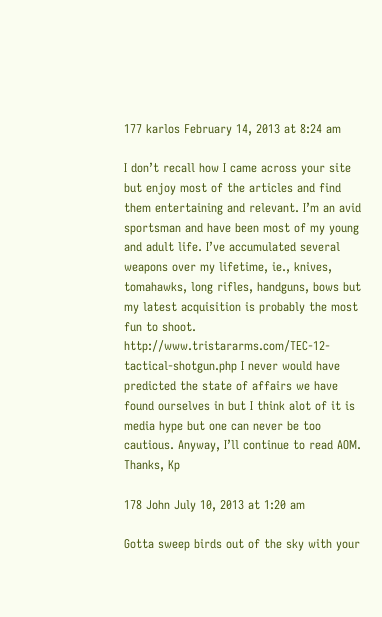177 karlos February 14, 2013 at 8:24 am

I don’t recall how I came across your site but enjoy most of the articles and find them entertaining and relevant. I’m an avid sportsman and have been most of my young and adult life. I’ve accumulated several weapons over my lifetime, ie., knives, tomahawks, long rifles, handguns, bows but my latest acquisition is probably the most fun to shoot. http://www.tristararms.com/TEC-12-tactical-shotgun.php I never would have predicted the state of affairs we have found ourselves in but I think alot of it is media hype but one can never be too cautious. Anyway, I’ll continue to read AOM. Thanks, Kp

178 John July 10, 2013 at 1:20 am

Gotta sweep birds out of the sky with your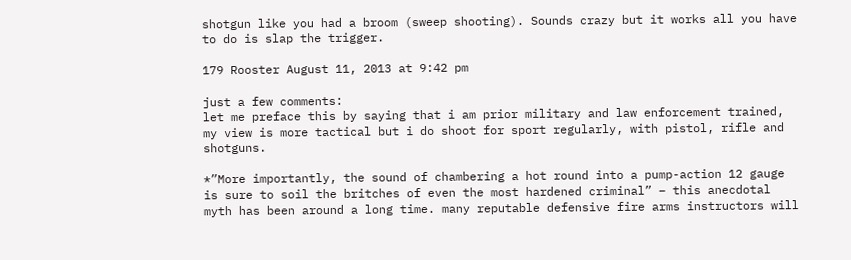shotgun like you had a broom (sweep shooting). Sounds crazy but it works all you have to do is slap the trigger.

179 Rooster August 11, 2013 at 9:42 pm

just a few comments:
let me preface this by saying that i am prior military and law enforcement trained, my view is more tactical but i do shoot for sport regularly, with pistol, rifle and shotguns.

*”More importantly, the sound of chambering a hot round into a pump-action 12 gauge is sure to soil the britches of even the most hardened criminal” – this anecdotal myth has been around a long time. many reputable defensive fire arms instructors will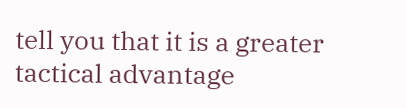tell you that it is a greater tactical advantage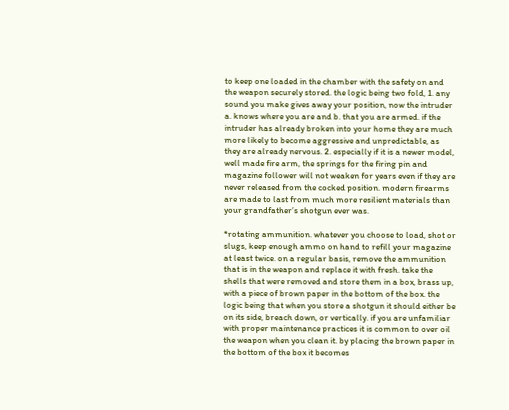to keep one loaded in the chamber with the safety on and the weapon securely stored. the logic being two fold, 1. any sound you make gives away your position, now the intruder a. knows where you are and b. that you are armed. if the intruder has already broken into your home they are much more likely to become aggressive and unpredictable, as they are already nervous. 2. especially if it is a newer model, well made fire arm, the springs for the firing pin and magazine follower will not weaken for years even if they are never released from the cocked position. modern firearms are made to last from much more resilient materials than your grandfather’s shotgun ever was.

*rotating ammunition. whatever you choose to load, shot or slugs, keep enough ammo on hand to refill your magazine at least twice. on a regular basis, remove the ammunition that is in the weapon and replace it with fresh. take the shells that were removed and store them in a box, brass up, with a piece of brown paper in the bottom of the box. the logic being that when you store a shotgun it should either be on its side, breach down, or vertically. if you are unfamiliar with proper maintenance practices it is common to over oil the weapon when you clean it. by placing the brown paper in the bottom of the box it becomes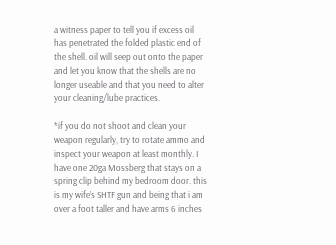a witness paper to tell you if excess oil has penetrated the folded plastic end of the shell. oil will seep out onto the paper and let you know that the shells are no longer useable and that you need to alter your cleaning/lube practices.

*if you do not shoot and clean your weapon regularly, try to rotate ammo and inspect your weapon at least monthly. I have one 20ga Mossberg that stays on a spring clip behind my bedroom door. this is my wife’s SHTF gun and being that i am over a foot taller and have arms 6 inches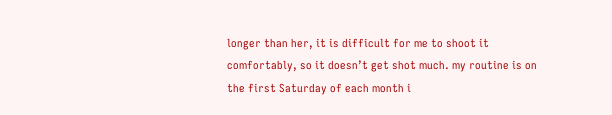longer than her, it is difficult for me to shoot it comfortably, so it doesn’t get shot much. my routine is on the first Saturday of each month i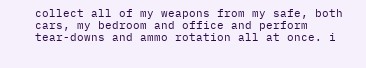collect all of my weapons from my safe, both cars, my bedroom and office and perform tear-downs and ammo rotation all at once. i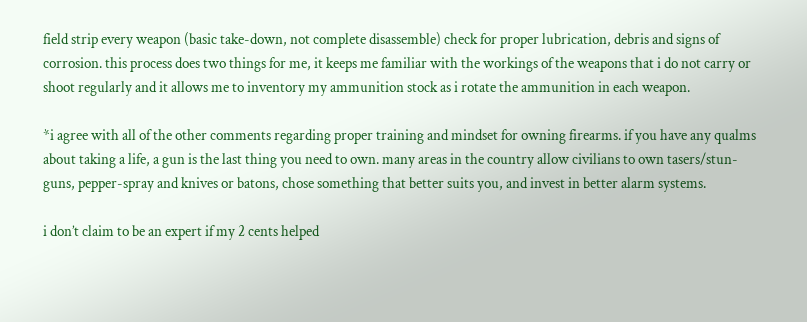field strip every weapon (basic take-down, not complete disassemble) check for proper lubrication, debris and signs of corrosion. this process does two things for me, it keeps me familiar with the workings of the weapons that i do not carry or shoot regularly and it allows me to inventory my ammunition stock as i rotate the ammunition in each weapon.

*i agree with all of the other comments regarding proper training and mindset for owning firearms. if you have any qualms about taking a life, a gun is the last thing you need to own. many areas in the country allow civilians to own tasers/stun-guns, pepper-spray and knives or batons, chose something that better suits you, and invest in better alarm systems.

i don’t claim to be an expert if my 2 cents helped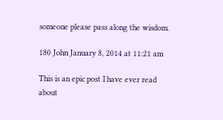someone please pass along the wisdom.

180 John January 8, 2014 at 11:21 am

This is an epic post I have ever read about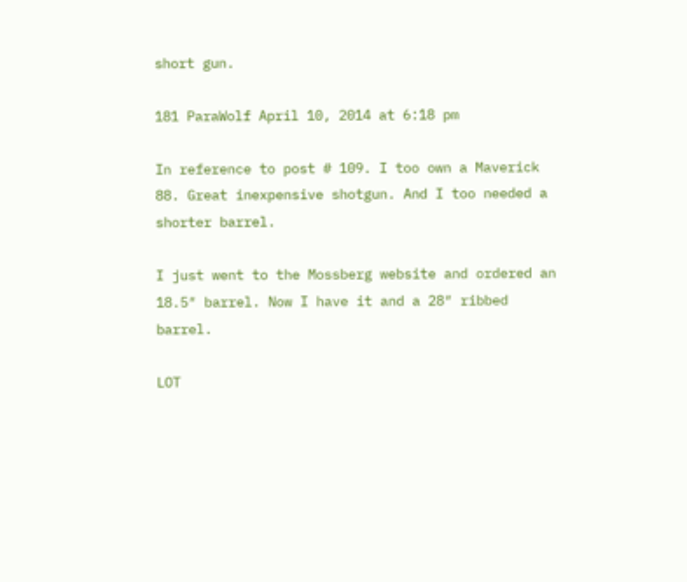short gun.

181 ParaWolf April 10, 2014 at 6:18 pm

In reference to post # 109. I too own a Maverick 88. Great inexpensive shotgun. And I too needed a shorter barrel.

I just went to the Mossberg website and ordered an 18.5″ barrel. Now I have it and a 28″ ribbed barrel.

LOT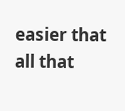easier that all that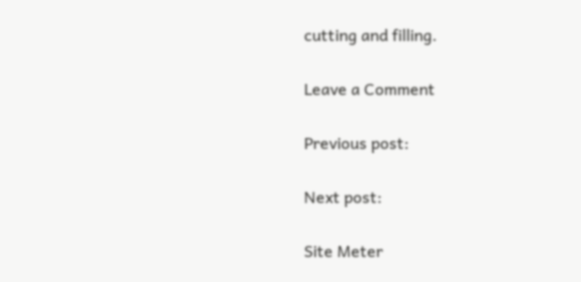cutting and filling.

Leave a Comment

Previous post:

Next post:

Site Meter